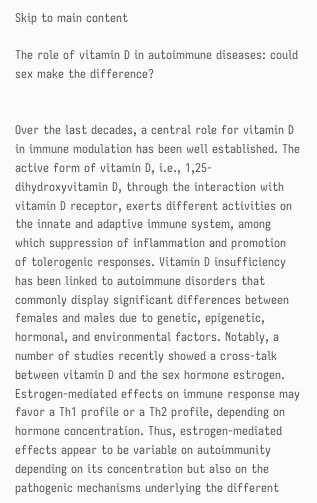Skip to main content

The role of vitamin D in autoimmune diseases: could sex make the difference?


Over the last decades, a central role for vitamin D in immune modulation has been well established. The active form of vitamin D, i.e., 1,25-dihydroxyvitamin D, through the interaction with vitamin D receptor, exerts different activities on the innate and adaptive immune system, among which suppression of inflammation and promotion of tolerogenic responses. Vitamin D insufficiency has been linked to autoimmune disorders that commonly display significant differences between females and males due to genetic, epigenetic, hormonal, and environmental factors. Notably, a number of studies recently showed a cross-talk between vitamin D and the sex hormone estrogen. Estrogen-mediated effects on immune response may favor a Th1 profile or a Th2 profile, depending on hormone concentration. Thus, estrogen-mediated effects appear to be variable on autoimmunity depending on its concentration but also on the pathogenic mechanisms underlying the different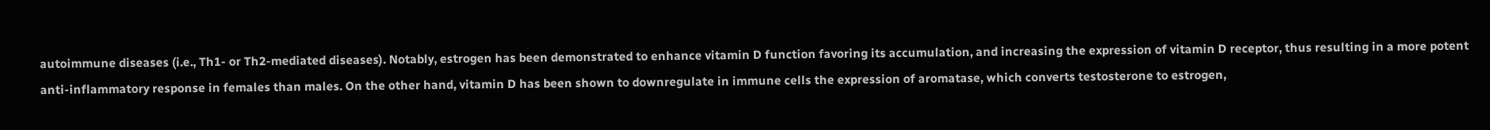autoimmune diseases (i.e., Th1- or Th2-mediated diseases). Notably, estrogen has been demonstrated to enhance vitamin D function favoring its accumulation, and increasing the expression of vitamin D receptor, thus resulting in a more potent anti-inflammatory response in females than males. On the other hand, vitamin D has been shown to downregulate in immune cells the expression of aromatase, which converts testosterone to estrogen,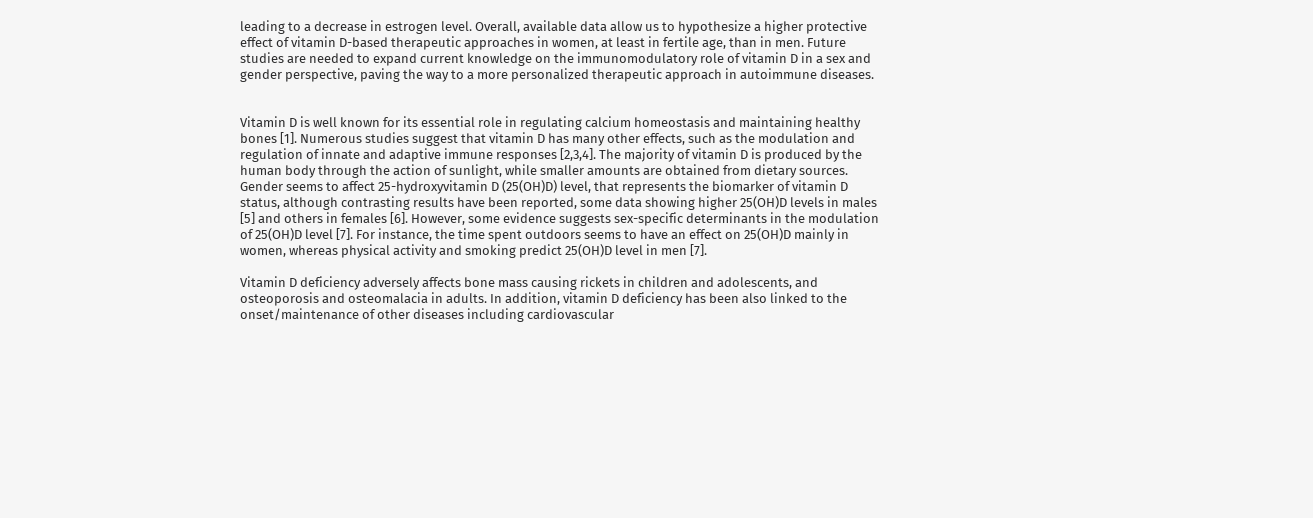leading to a decrease in estrogen level. Overall, available data allow us to hypothesize a higher protective effect of vitamin D-based therapeutic approaches in women, at least in fertile age, than in men. Future studies are needed to expand current knowledge on the immunomodulatory role of vitamin D in a sex and gender perspective, paving the way to a more personalized therapeutic approach in autoimmune diseases.


Vitamin D is well known for its essential role in regulating calcium homeostasis and maintaining healthy bones [1]. Numerous studies suggest that vitamin D has many other effects, such as the modulation and regulation of innate and adaptive immune responses [2,3,4]. The majority of vitamin D is produced by the human body through the action of sunlight, while smaller amounts are obtained from dietary sources. Gender seems to affect 25-hydroxyvitamin D (25(OH)D) level, that represents the biomarker of vitamin D status, although contrasting results have been reported, some data showing higher 25(OH)D levels in males [5] and others in females [6]. However, some evidence suggests sex-specific determinants in the modulation of 25(OH)D level [7]. For instance, the time spent outdoors seems to have an effect on 25(OH)D mainly in women, whereas physical activity and smoking predict 25(OH)D level in men [7].

Vitamin D deficiency adversely affects bone mass causing rickets in children and adolescents, and osteoporosis and osteomalacia in adults. In addition, vitamin D deficiency has been also linked to the onset/maintenance of other diseases including cardiovascular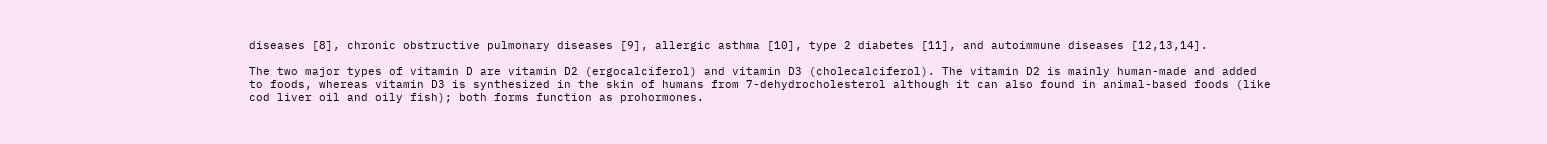diseases [8], chronic obstructive pulmonary diseases [9], allergic asthma [10], type 2 diabetes [11], and autoimmune diseases [12,13,14].

The two major types of vitamin D are vitamin D2 (ergocalciferol) and vitamin D3 (cholecalciferol). The vitamin D2 is mainly human-made and added to foods, whereas vitamin D3 is synthesized in the skin of humans from 7-dehydrocholesterol although it can also found in animal-based foods (like cod liver oil and oily fish); both forms function as prohormones.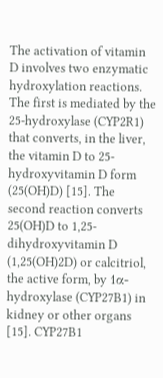The activation of vitamin D involves two enzymatic hydroxylation reactions. The first is mediated by the 25-hydroxylase (CYP2R1) that converts, in the liver, the vitamin D to 25-hydroxyvitamin D form (25(OH)D) [15]. The second reaction converts 25(OH)D to 1,25-dihydroxyvitamin D (1,25(OH)2D) or calcitriol, the active form, by 1α-hydroxylase (CYP27B1) in kidney or other organs [15]. CYP27B1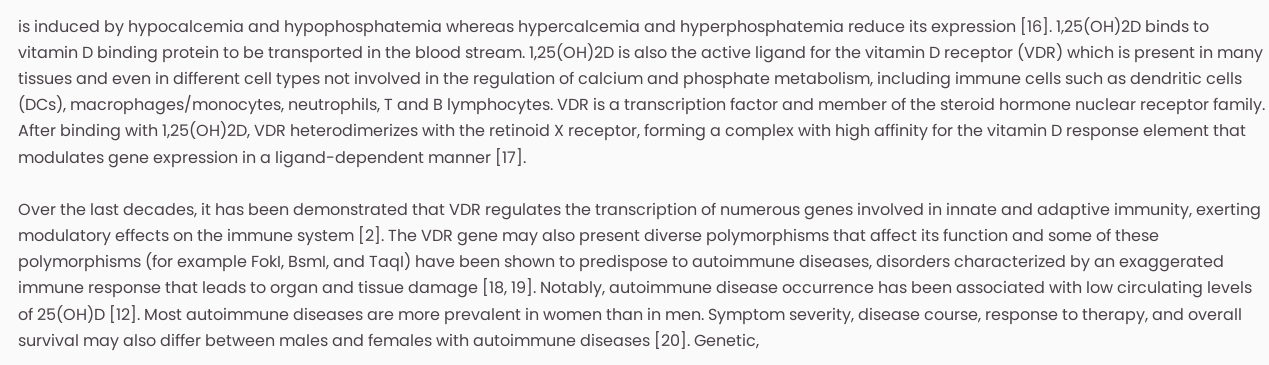is induced by hypocalcemia and hypophosphatemia whereas hypercalcemia and hyperphosphatemia reduce its expression [16]. 1,25(OH)2D binds to vitamin D binding protein to be transported in the blood stream. 1,25(OH)2D is also the active ligand for the vitamin D receptor (VDR) which is present in many tissues and even in different cell types not involved in the regulation of calcium and phosphate metabolism, including immune cells such as dendritic cells (DCs), macrophages/monocytes, neutrophils, T and B lymphocytes. VDR is a transcription factor and member of the steroid hormone nuclear receptor family. After binding with 1,25(OH)2D, VDR heterodimerizes with the retinoid X receptor, forming a complex with high affinity for the vitamin D response element that modulates gene expression in a ligand-dependent manner [17].

Over the last decades, it has been demonstrated that VDR regulates the transcription of numerous genes involved in innate and adaptive immunity, exerting modulatory effects on the immune system [2]. The VDR gene may also present diverse polymorphisms that affect its function and some of these polymorphisms (for example FokI, BsmI, and TaqI) have been shown to predispose to autoimmune diseases, disorders characterized by an exaggerated immune response that leads to organ and tissue damage [18, 19]. Notably, autoimmune disease occurrence has been associated with low circulating levels of 25(OH)D [12]. Most autoimmune diseases are more prevalent in women than in men. Symptom severity, disease course, response to therapy, and overall survival may also differ between males and females with autoimmune diseases [20]. Genetic,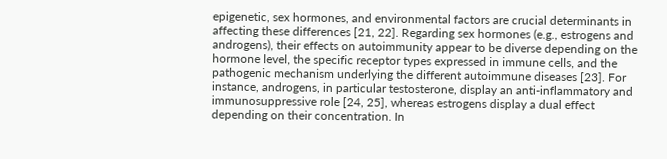epigenetic, sex hormones, and environmental factors are crucial determinants in affecting these differences [21, 22]. Regarding sex hormones (e.g., estrogens and androgens), their effects on autoimmunity appear to be diverse depending on the hormone level, the specific receptor types expressed in immune cells, and the pathogenic mechanism underlying the different autoimmune diseases [23]. For instance, androgens, in particular testosterone, display an anti-inflammatory and immunosuppressive role [24, 25], whereas estrogens display a dual effect depending on their concentration. In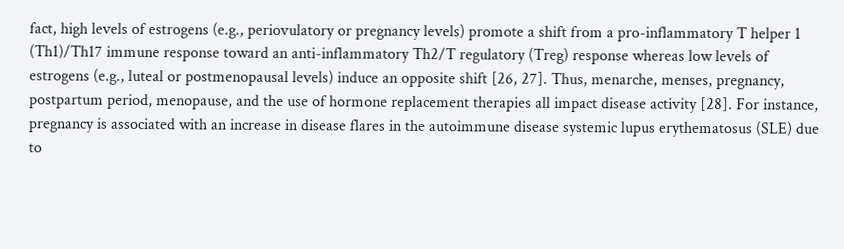fact, high levels of estrogens (e.g., periovulatory or pregnancy levels) promote a shift from a pro-inflammatory T helper 1 (Th1)/Th17 immune response toward an anti-inflammatory Th2/T regulatory (Treg) response whereas low levels of estrogens (e.g., luteal or postmenopausal levels) induce an opposite shift [26, 27]. Thus, menarche, menses, pregnancy, postpartum period, menopause, and the use of hormone replacement therapies all impact disease activity [28]. For instance, pregnancy is associated with an increase in disease flares in the autoimmune disease systemic lupus erythematosus (SLE) due to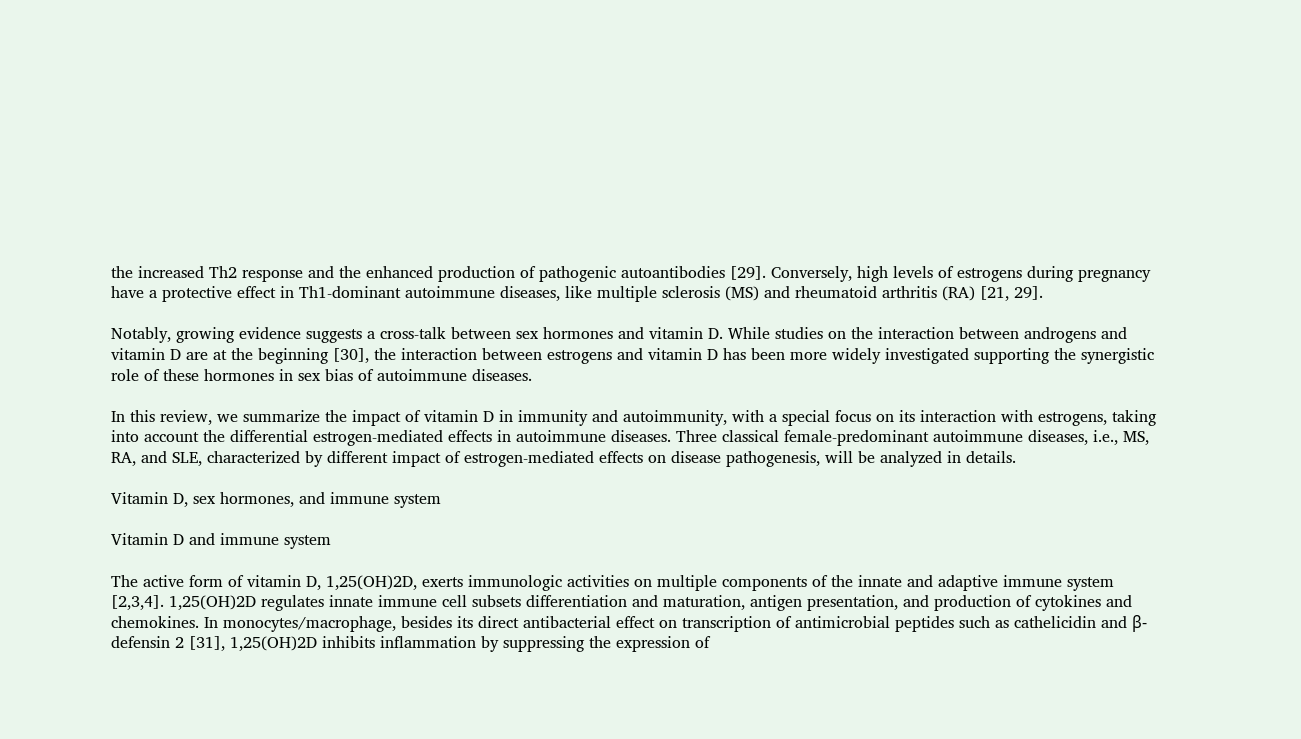the increased Th2 response and the enhanced production of pathogenic autoantibodies [29]. Conversely, high levels of estrogens during pregnancy have a protective effect in Th1-dominant autoimmune diseases, like multiple sclerosis (MS) and rheumatoid arthritis (RA) [21, 29].

Notably, growing evidence suggests a cross-talk between sex hormones and vitamin D. While studies on the interaction between androgens and vitamin D are at the beginning [30], the interaction between estrogens and vitamin D has been more widely investigated supporting the synergistic role of these hormones in sex bias of autoimmune diseases.

In this review, we summarize the impact of vitamin D in immunity and autoimmunity, with a special focus on its interaction with estrogens, taking into account the differential estrogen-mediated effects in autoimmune diseases. Three classical female-predominant autoimmune diseases, i.e., MS, RA, and SLE, characterized by different impact of estrogen-mediated effects on disease pathogenesis, will be analyzed in details.

Vitamin D, sex hormones, and immune system

Vitamin D and immune system

The active form of vitamin D, 1,25(OH)2D, exerts immunologic activities on multiple components of the innate and adaptive immune system [2,3,4]. 1,25(OH)2D regulates innate immune cell subsets differentiation and maturation, antigen presentation, and production of cytokines and chemokines. In monocytes/macrophage, besides its direct antibacterial effect on transcription of antimicrobial peptides such as cathelicidin and β-defensin 2 [31], 1,25(OH)2D inhibits inflammation by suppressing the expression of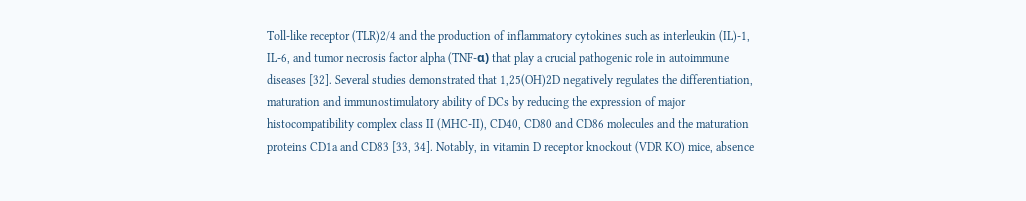Toll-like receptor (TLR)2/4 and the production of inflammatory cytokines such as interleukin (IL)-1, IL-6, and tumor necrosis factor alpha (TNF-α) that play a crucial pathogenic role in autoimmune diseases [32]. Several studies demonstrated that 1,25(OH)2D negatively regulates the differentiation, maturation and immunostimulatory ability of DCs by reducing the expression of major histocompatibility complex class II (MHC-II), CD40, CD80 and CD86 molecules and the maturation proteins CD1a and CD83 [33, 34]. Notably, in vitamin D receptor knockout (VDR KO) mice, absence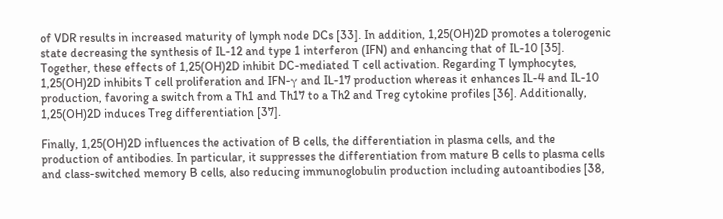of VDR results in increased maturity of lymph node DCs [33]. In addition, 1,25(OH)2D promotes a tolerogenic state decreasing the synthesis of IL-12 and type 1 interferon (IFN) and enhancing that of IL-10 [35]. Together, these effects of 1,25(OH)2D inhibit DC-mediated T cell activation. Regarding T lymphocytes, 1,25(OH)2D inhibits T cell proliferation and IFN-γ and IL-17 production whereas it enhances IL-4 and IL-10 production, favoring a switch from a Th1 and Th17 to a Th2 and Treg cytokine profiles [36]. Additionally, 1,25(OH)2D induces Treg differentiation [37].

Finally, 1,25(OH)2D influences the activation of B cells, the differentiation in plasma cells, and the production of antibodies. In particular, it suppresses the differentiation from mature B cells to plasma cells and class-switched memory B cells, also reducing immunoglobulin production including autoantibodies [38,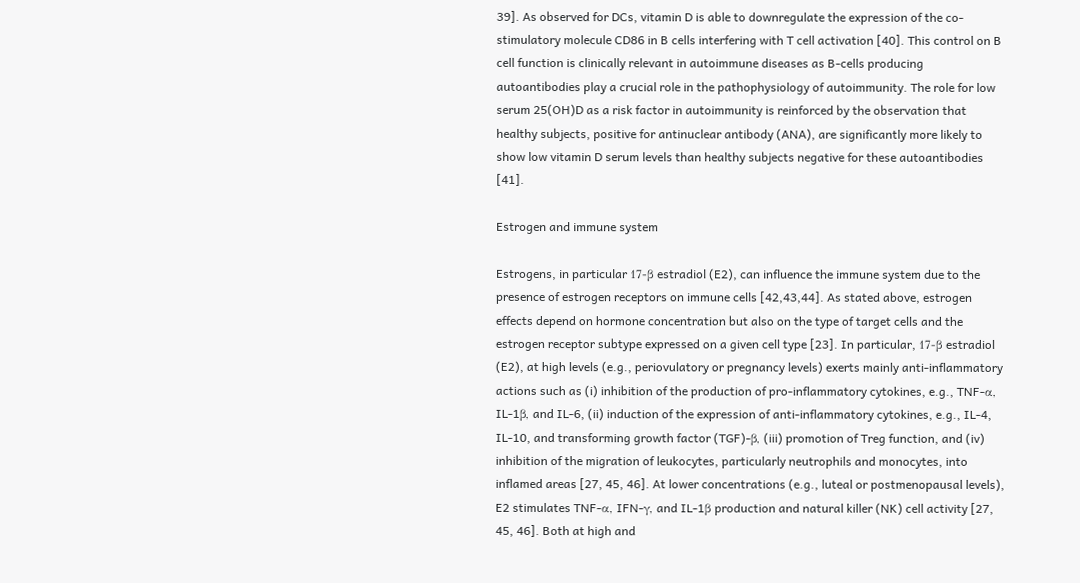39]. As observed for DCs, vitamin D is able to downregulate the expression of the co-stimulatory molecule CD86 in B cells interfering with T cell activation [40]. This control on B cell function is clinically relevant in autoimmune diseases as B-cells producing autoantibodies play a crucial role in the pathophysiology of autoimmunity. The role for low serum 25(OH)D as a risk factor in autoimmunity is reinforced by the observation that healthy subjects, positive for antinuclear antibody (ANA), are significantly more likely to show low vitamin D serum levels than healthy subjects negative for these autoantibodies [41].

Estrogen and immune system

Estrogens, in particular 17-β estradiol (E2), can influence the immune system due to the presence of estrogen receptors on immune cells [42,43,44]. As stated above, estrogen effects depend on hormone concentration but also on the type of target cells and the estrogen receptor subtype expressed on a given cell type [23]. In particular, 17-β estradiol (E2), at high levels (e.g., periovulatory or pregnancy levels) exerts mainly anti-inflammatory actions such as (i) inhibition of the production of pro-inflammatory cytokines, e.g., TNF-α, IL-1β, and IL-6, (ii) induction of the expression of anti-inflammatory cytokines, e.g., IL-4, IL-10, and transforming growth factor (TGF)-β, (iii) promotion of Treg function, and (iv) inhibition of the migration of leukocytes, particularly neutrophils and monocytes, into inflamed areas [27, 45, 46]. At lower concentrations (e.g., luteal or postmenopausal levels), E2 stimulates TNF-α, IFN-γ, and IL-1β production and natural killer (NK) cell activity [27, 45, 46]. Both at high and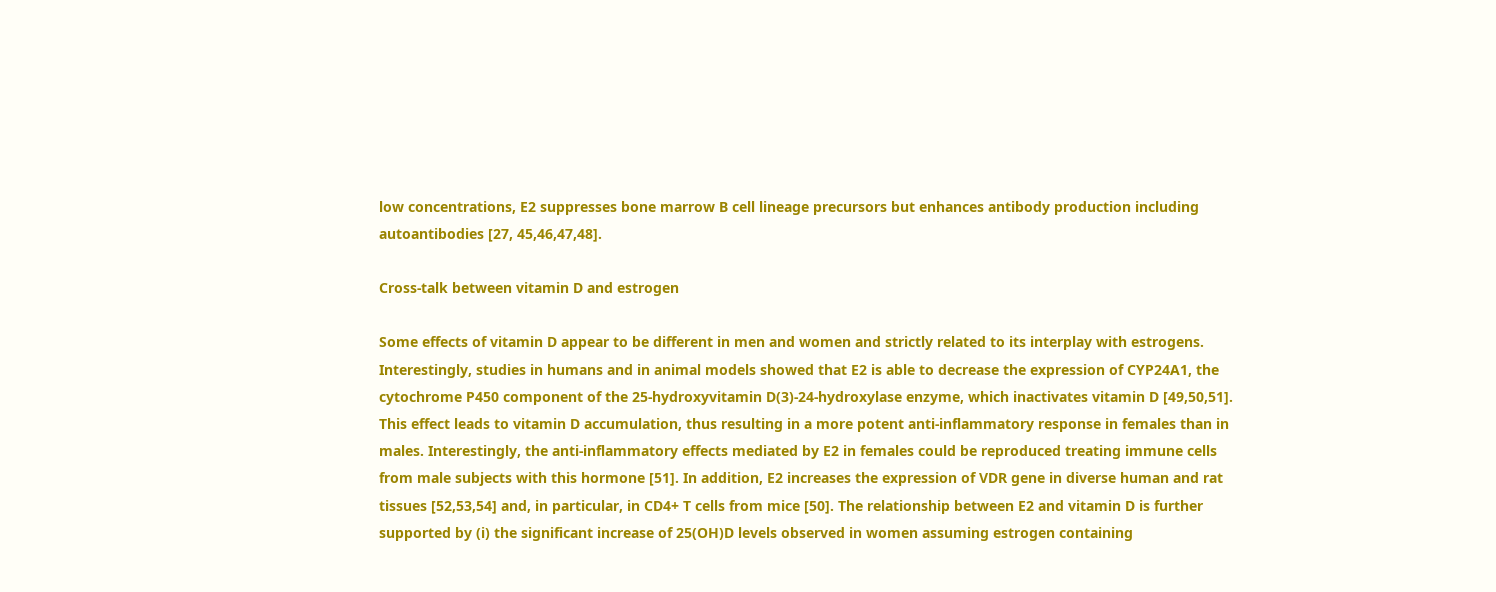low concentrations, E2 suppresses bone marrow B cell lineage precursors but enhances antibody production including autoantibodies [27, 45,46,47,48].

Cross-talk between vitamin D and estrogen

Some effects of vitamin D appear to be different in men and women and strictly related to its interplay with estrogens. Interestingly, studies in humans and in animal models showed that E2 is able to decrease the expression of CYP24A1, the cytochrome P450 component of the 25-hydroxyvitamin D(3)-24-hydroxylase enzyme, which inactivates vitamin D [49,50,51]. This effect leads to vitamin D accumulation, thus resulting in a more potent anti-inflammatory response in females than in males. Interestingly, the anti-inflammatory effects mediated by E2 in females could be reproduced treating immune cells from male subjects with this hormone [51]. In addition, E2 increases the expression of VDR gene in diverse human and rat tissues [52,53,54] and, in particular, in CD4+ T cells from mice [50]. The relationship between E2 and vitamin D is further supported by (i) the significant increase of 25(OH)D levels observed in women assuming estrogen containing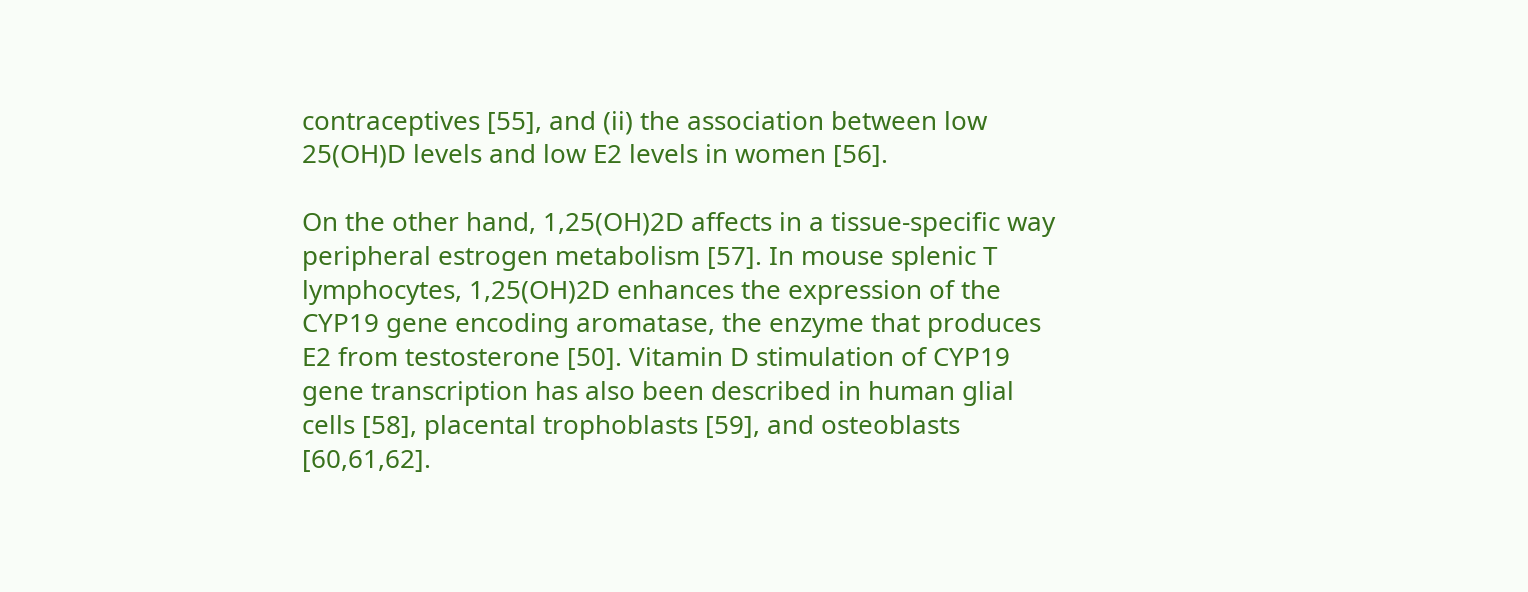contraceptives [55], and (ii) the association between low 25(OH)D levels and low E2 levels in women [56].

On the other hand, 1,25(OH)2D affects in a tissue-specific way peripheral estrogen metabolism [57]. In mouse splenic T lymphocytes, 1,25(OH)2D enhances the expression of the CYP19 gene encoding aromatase, the enzyme that produces E2 from testosterone [50]. Vitamin D stimulation of CYP19 gene transcription has also been described in human glial cells [58], placental trophoblasts [59], and osteoblasts [60,61,62].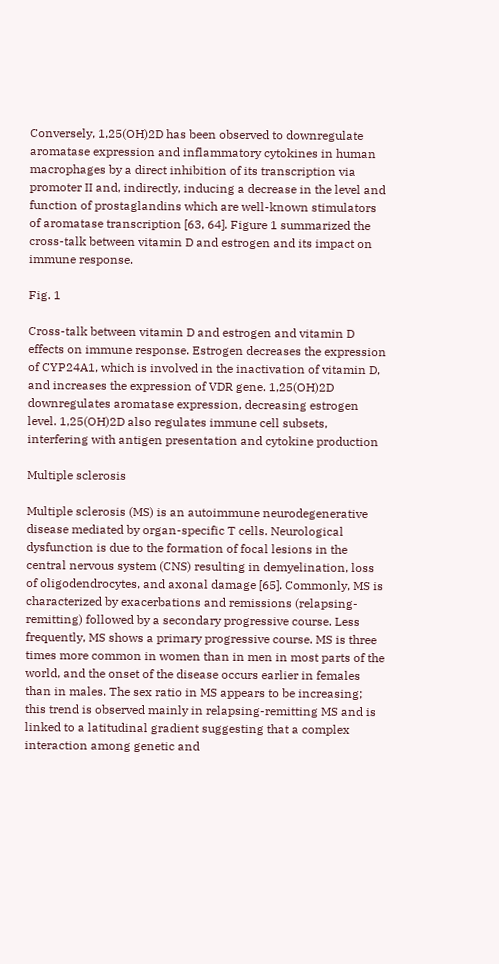Conversely, 1,25(OH)2D has been observed to downregulate aromatase expression and inflammatory cytokines in human macrophages by a direct inhibition of its transcription via promoter II and, indirectly, inducing a decrease in the level and function of prostaglandins which are well-known stimulators of aromatase transcription [63, 64]. Figure 1 summarized the cross-talk between vitamin D and estrogen and its impact on immune response.

Fig. 1

Cross-talk between vitamin D and estrogen and vitamin D effects on immune response. Estrogen decreases the expression of CYP24A1, which is involved in the inactivation of vitamin D, and increases the expression of VDR gene. 1,25(OH)2D downregulates aromatase expression, decreasing estrogen level. 1,25(OH)2D also regulates immune cell subsets, interfering with antigen presentation and cytokine production

Multiple sclerosis

Multiple sclerosis (MS) is an autoimmune neurodegenerative disease mediated by organ-specific T cells. Neurological dysfunction is due to the formation of focal lesions in the central nervous system (CNS) resulting in demyelination, loss of oligodendrocytes, and axonal damage [65]. Commonly, MS is characterized by exacerbations and remissions (relapsing-remitting) followed by a secondary progressive course. Less frequently, MS shows a primary progressive course. MS is three times more common in women than in men in most parts of the world, and the onset of the disease occurs earlier in females than in males. The sex ratio in MS appears to be increasing; this trend is observed mainly in relapsing-remitting MS and is linked to a latitudinal gradient suggesting that a complex interaction among genetic and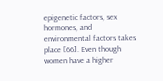epigenetic factors, sex hormones, and environmental factors takes place [66]. Even though women have a higher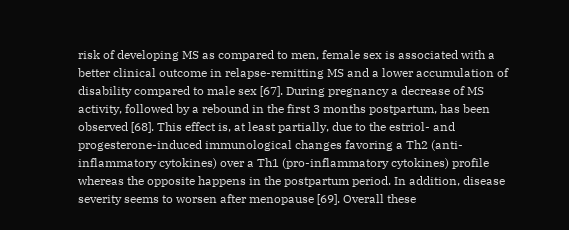risk of developing MS as compared to men, female sex is associated with a better clinical outcome in relapse-remitting MS and a lower accumulation of disability compared to male sex [67]. During pregnancy a decrease of MS activity, followed by a rebound in the first 3 months postpartum, has been observed [68]. This effect is, at least partially, due to the estriol- and progesterone-induced immunological changes favoring a Th2 (anti-inflammatory cytokines) over a Th1 (pro-inflammatory cytokines) profile whereas the opposite happens in the postpartum period. In addition, disease severity seems to worsen after menopause [69]. Overall these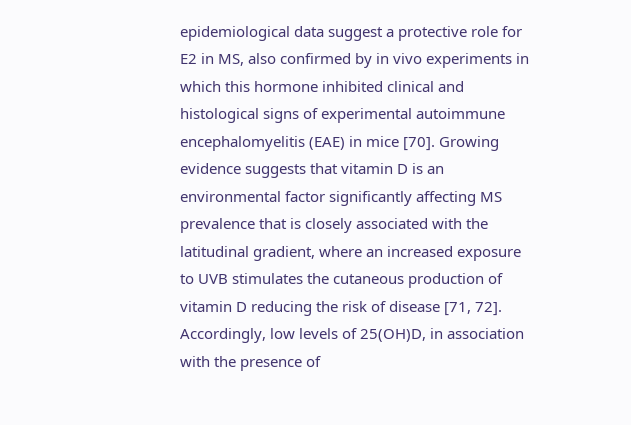epidemiological data suggest a protective role for E2 in MS, also confirmed by in vivo experiments in which this hormone inhibited clinical and histological signs of experimental autoimmune encephalomyelitis (EAE) in mice [70]. Growing evidence suggests that vitamin D is an environmental factor significantly affecting MS prevalence that is closely associated with the latitudinal gradient, where an increased exposure to UVB stimulates the cutaneous production of vitamin D reducing the risk of disease [71, 72]. Accordingly, low levels of 25(OH)D, in association with the presence of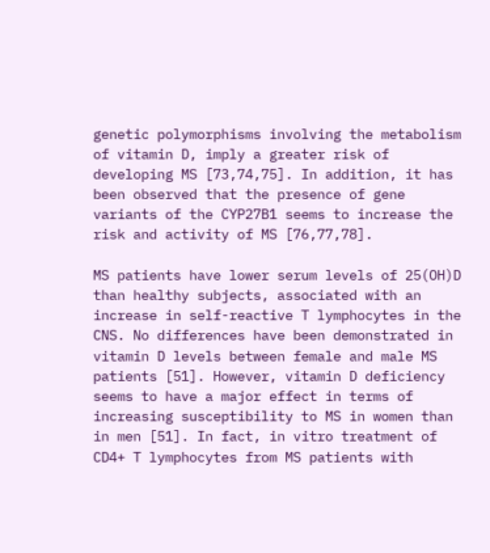genetic polymorphisms involving the metabolism of vitamin D, imply a greater risk of developing MS [73,74,75]. In addition, it has been observed that the presence of gene variants of the CYP27B1 seems to increase the risk and activity of MS [76,77,78].

MS patients have lower serum levels of 25(OH)D than healthy subjects, associated with an increase in self-reactive T lymphocytes in the CNS. No differences have been demonstrated in vitamin D levels between female and male MS patients [51]. However, vitamin D deficiency seems to have a major effect in terms of increasing susceptibility to MS in women than in men [51]. In fact, in vitro treatment of CD4+ T lymphocytes from MS patients with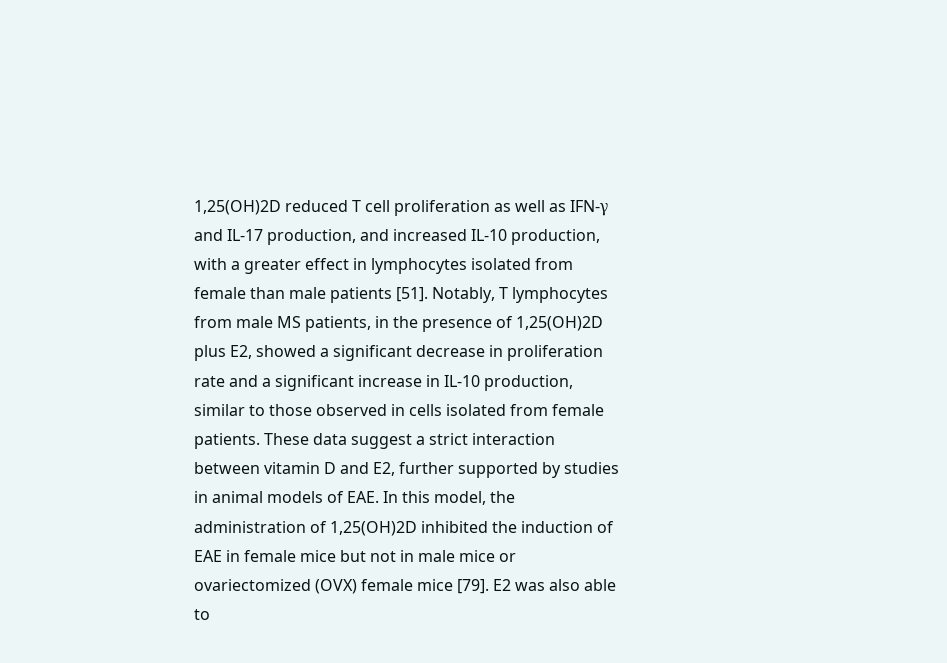1,25(OH)2D reduced T cell proliferation as well as IFN-γ and IL-17 production, and increased IL-10 production, with a greater effect in lymphocytes isolated from female than male patients [51]. Notably, T lymphocytes from male MS patients, in the presence of 1,25(OH)2D plus E2, showed a significant decrease in proliferation rate and a significant increase in IL-10 production, similar to those observed in cells isolated from female patients. These data suggest a strict interaction between vitamin D and E2, further supported by studies in animal models of EAE. In this model, the administration of 1,25(OH)2D inhibited the induction of EAE in female mice but not in male mice or ovariectomized (OVX) female mice [79]. E2 was also able to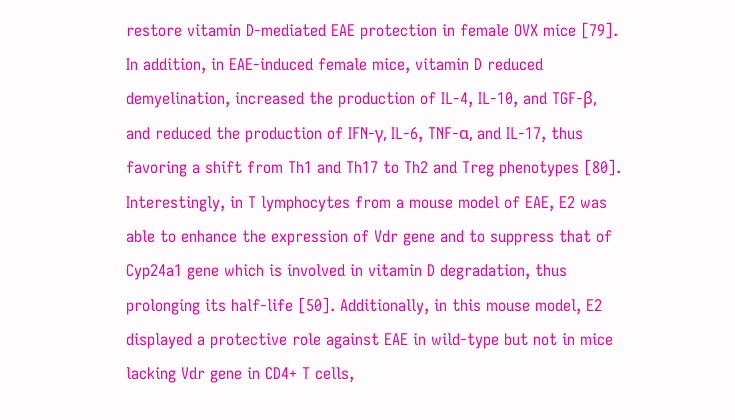restore vitamin D-mediated EAE protection in female OVX mice [79]. In addition, in EAE-induced female mice, vitamin D reduced demyelination, increased the production of IL-4, IL-10, and TGF-β, and reduced the production of IFN-γ, IL-6, TNF-α, and IL-17, thus favoring a shift from Th1 and Th17 to Th2 and Treg phenotypes [80]. Interestingly, in T lymphocytes from a mouse model of EAE, E2 was able to enhance the expression of Vdr gene and to suppress that of Cyp24a1 gene which is involved in vitamin D degradation, thus prolonging its half-life [50]. Additionally, in this mouse model, E2 displayed a protective role against EAE in wild-type but not in mice lacking Vdr gene in CD4+ T cells,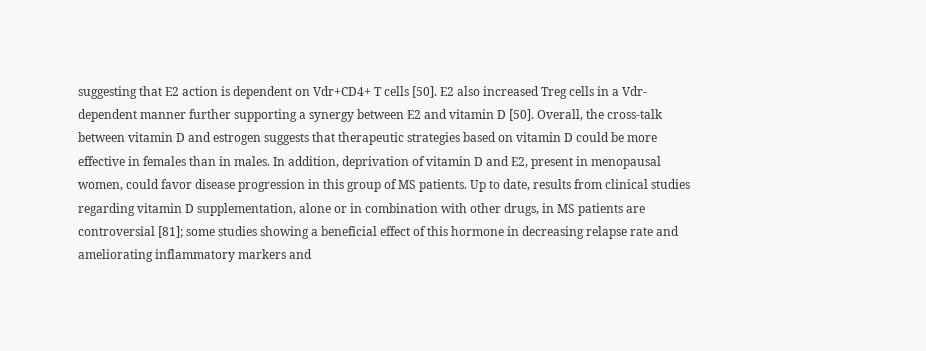suggesting that E2 action is dependent on Vdr+CD4+ T cells [50]. E2 also increased Treg cells in a Vdr-dependent manner further supporting a synergy between E2 and vitamin D [50]. Overall, the cross-talk between vitamin D and estrogen suggests that therapeutic strategies based on vitamin D could be more effective in females than in males. In addition, deprivation of vitamin D and E2, present in menopausal women, could favor disease progression in this group of MS patients. Up to date, results from clinical studies regarding vitamin D supplementation, alone or in combination with other drugs, in MS patients are controversial [81]; some studies showing a beneficial effect of this hormone in decreasing relapse rate and ameliorating inflammatory markers and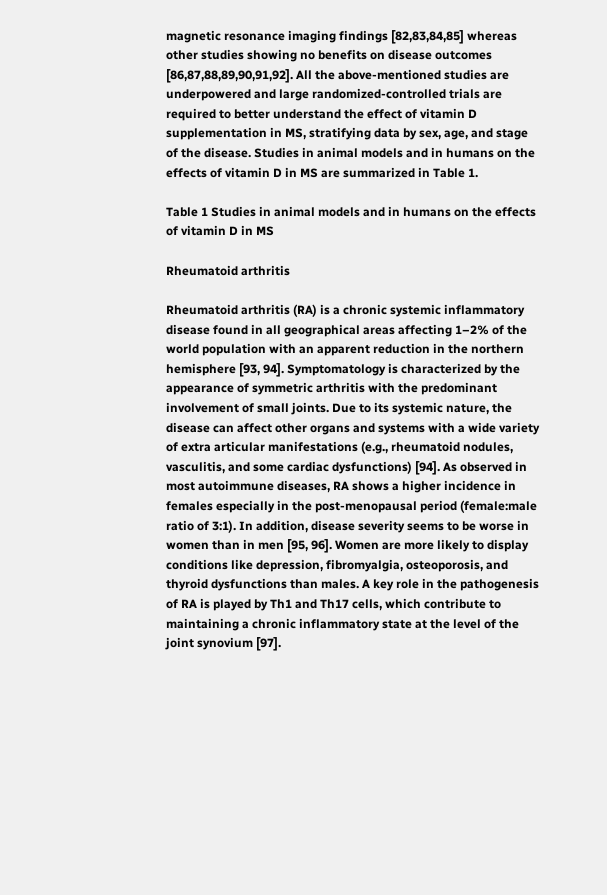magnetic resonance imaging findings [82,83,84,85] whereas other studies showing no benefits on disease outcomes [86,87,88,89,90,91,92]. All the above-mentioned studies are underpowered and large randomized-controlled trials are required to better understand the effect of vitamin D supplementation in MS, stratifying data by sex, age, and stage of the disease. Studies in animal models and in humans on the effects of vitamin D in MS are summarized in Table 1.

Table 1 Studies in animal models and in humans on the effects of vitamin D in MS

Rheumatoid arthritis

Rheumatoid arthritis (RA) is a chronic systemic inflammatory disease found in all geographical areas affecting 1–2% of the world population with an apparent reduction in the northern hemisphere [93, 94]. Symptomatology is characterized by the appearance of symmetric arthritis with the predominant involvement of small joints. Due to its systemic nature, the disease can affect other organs and systems with a wide variety of extra articular manifestations (e.g., rheumatoid nodules, vasculitis, and some cardiac dysfunctions) [94]. As observed in most autoimmune diseases, RA shows a higher incidence in females especially in the post-menopausal period (female:male ratio of 3:1). In addition, disease severity seems to be worse in women than in men [95, 96]. Women are more likely to display conditions like depression, fibromyalgia, osteoporosis, and thyroid dysfunctions than males. A key role in the pathogenesis of RA is played by Th1 and Th17 cells, which contribute to maintaining a chronic inflammatory state at the level of the joint synovium [97].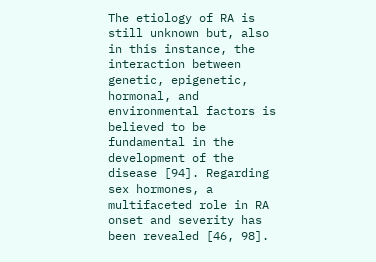The etiology of RA is still unknown but, also in this instance, the interaction between genetic, epigenetic, hormonal, and environmental factors is believed to be fundamental in the development of the disease [94]. Regarding sex hormones, a multifaceted role in RA onset and severity has been revealed [46, 98].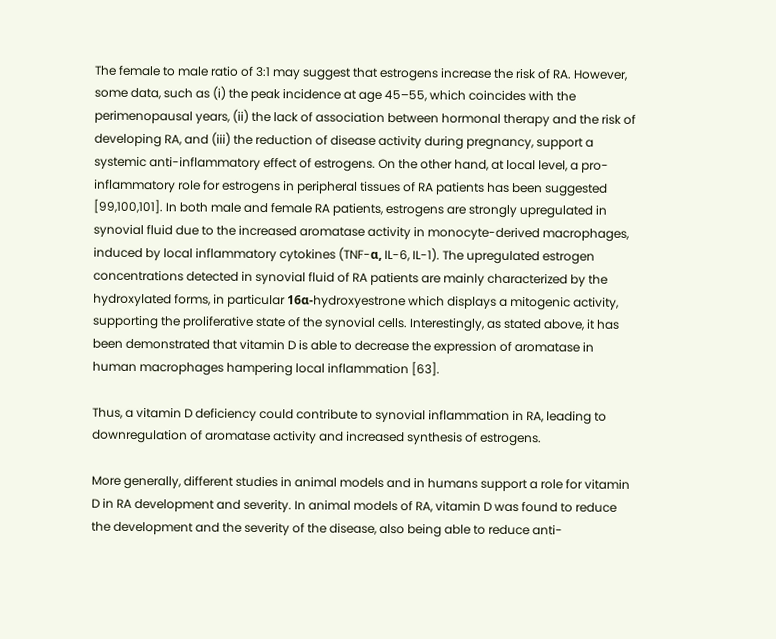The female to male ratio of 3:1 may suggest that estrogens increase the risk of RA. However, some data, such as (i) the peak incidence at age 45–55, which coincides with the perimenopausal years, (ii) the lack of association between hormonal therapy and the risk of developing RA, and (iii) the reduction of disease activity during pregnancy, support a systemic anti-inflammatory effect of estrogens. On the other hand, at local level, a pro-inflammatory role for estrogens in peripheral tissues of RA patients has been suggested [99,100,101]. In both male and female RA patients, estrogens are strongly upregulated in synovial fluid due to the increased aromatase activity in monocyte-derived macrophages, induced by local inflammatory cytokines (TNF-α, IL-6, IL-1). The upregulated estrogen concentrations detected in synovial fluid of RA patients are mainly characterized by the hydroxylated forms, in particular 16α-hydroxyestrone which displays a mitogenic activity, supporting the proliferative state of the synovial cells. Interestingly, as stated above, it has been demonstrated that vitamin D is able to decrease the expression of aromatase in human macrophages hampering local inflammation [63].

Thus, a vitamin D deficiency could contribute to synovial inflammation in RA, leading to downregulation of aromatase activity and increased synthesis of estrogens.

More generally, different studies in animal models and in humans support a role for vitamin D in RA development and severity. In animal models of RA, vitamin D was found to reduce the development and the severity of the disease, also being able to reduce anti-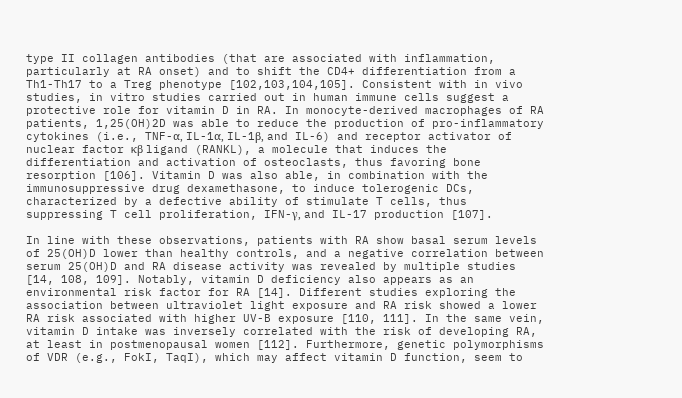type II collagen antibodies (that are associated with inflammation, particularly at RA onset) and to shift the CD4+ differentiation from a Th1-Th17 to a Treg phenotype [102,103,104,105]. Consistent with in vivo studies, in vitro studies carried out in human immune cells suggest a protective role for vitamin D in RA. In monocyte-derived macrophages of RA patients, 1,25(OH)2D was able to reduce the production of pro-inflammatory cytokines (i.e., TNF-α, IL-1α, IL-1β, and IL-6) and receptor activator of nuclear factor κβ ligand (RANKL), a molecule that induces the differentiation and activation of osteoclasts, thus favoring bone resorption [106]. Vitamin D was also able, in combination with the immunosuppressive drug dexamethasone, to induce tolerogenic DCs, characterized by a defective ability of stimulate T cells, thus suppressing T cell proliferation, IFN-γ, and IL-17 production [107].

In line with these observations, patients with RA show basal serum levels of 25(OH)D lower than healthy controls, and a negative correlation between serum 25(OH)D and RA disease activity was revealed by multiple studies [14, 108, 109]. Notably, vitamin D deficiency also appears as an environmental risk factor for RA [14]. Different studies exploring the association between ultraviolet light exposure and RA risk showed a lower RA risk associated with higher UV-B exposure [110, 111]. In the same vein, vitamin D intake was inversely correlated with the risk of developing RA, at least in postmenopausal women [112]. Furthermore, genetic polymorphisms of VDR (e.g., FokI, TaqI), which may affect vitamin D function, seem to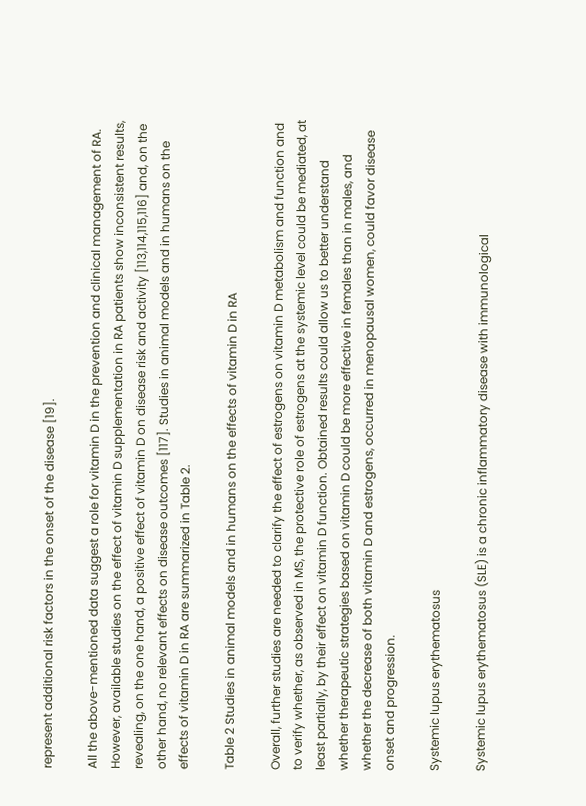represent additional risk factors in the onset of the disease [19].

All the above-mentioned data suggest a role for vitamin D in the prevention and clinical management of RA. However, available studies on the effect of vitamin D supplementation in RA patients show inconsistent results, revealing, on the one hand, a positive effect of vitamin D on disease risk and activity [113,114,115,116] and, on the other hand, no relevant effects on disease outcomes [117]. Studies in animal models and in humans on the effects of vitamin D in RA are summarized in Table 2.

Table 2 Studies in animal models and in humans on the effects of vitamin D in RA

Overall, further studies are needed to clarify the effect of estrogens on vitamin D metabolism and function and to verify whether, as observed in MS, the protective role of estrogens at the systemic level could be mediated, at least partially, by their effect on vitamin D function. Obtained results could allow us to better understand whether therapeutic strategies based on vitamin D could be more effective in females than in males, and whether the decrease of both vitamin D and estrogens, occurred in menopausal women, could favor disease onset and progression.

Systemic lupus erythematosus

Systemic lupus erythematosus (SLE) is a chronic inflammatory disease with immunological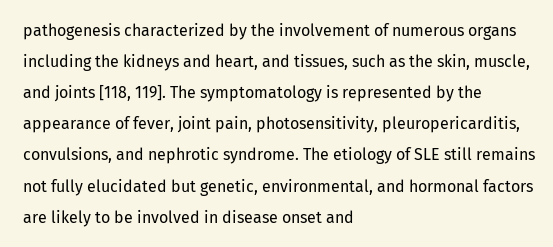pathogenesis characterized by the involvement of numerous organs including the kidneys and heart, and tissues, such as the skin, muscle, and joints [118, 119]. The symptomatology is represented by the appearance of fever, joint pain, photosensitivity, pleuropericarditis, convulsions, and nephrotic syndrome. The etiology of SLE still remains not fully elucidated but genetic, environmental, and hormonal factors are likely to be involved in disease onset and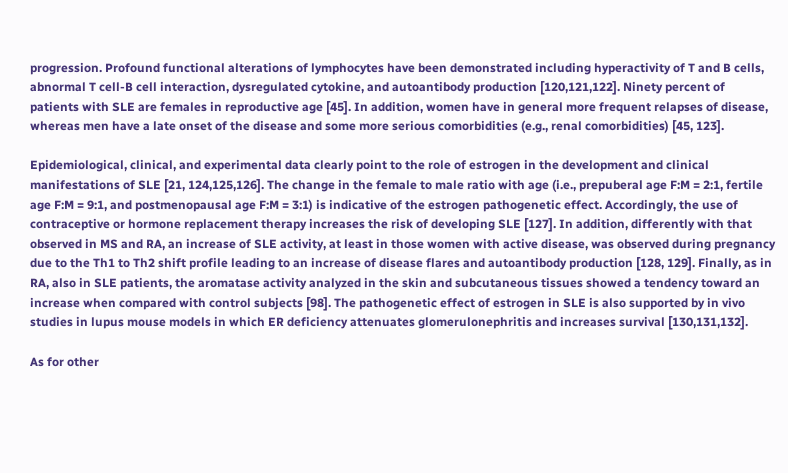progression. Profound functional alterations of lymphocytes have been demonstrated including hyperactivity of T and B cells, abnormal T cell-B cell interaction, dysregulated cytokine, and autoantibody production [120,121,122]. Ninety percent of patients with SLE are females in reproductive age [45]. In addition, women have in general more frequent relapses of disease, whereas men have a late onset of the disease and some more serious comorbidities (e.g., renal comorbidities) [45, 123].

Epidemiological, clinical, and experimental data clearly point to the role of estrogen in the development and clinical manifestations of SLE [21, 124,125,126]. The change in the female to male ratio with age (i.e., prepuberal age F:M = 2:1, fertile age F:M = 9:1, and postmenopausal age F:M = 3:1) is indicative of the estrogen pathogenetic effect. Accordingly, the use of contraceptive or hormone replacement therapy increases the risk of developing SLE [127]. In addition, differently with that observed in MS and RA, an increase of SLE activity, at least in those women with active disease, was observed during pregnancy due to the Th1 to Th2 shift profile leading to an increase of disease flares and autoantibody production [128, 129]. Finally, as in RA, also in SLE patients, the aromatase activity analyzed in the skin and subcutaneous tissues showed a tendency toward an increase when compared with control subjects [98]. The pathogenetic effect of estrogen in SLE is also supported by in vivo studies in lupus mouse models in which ER deficiency attenuates glomerulonephritis and increases survival [130,131,132].

As for other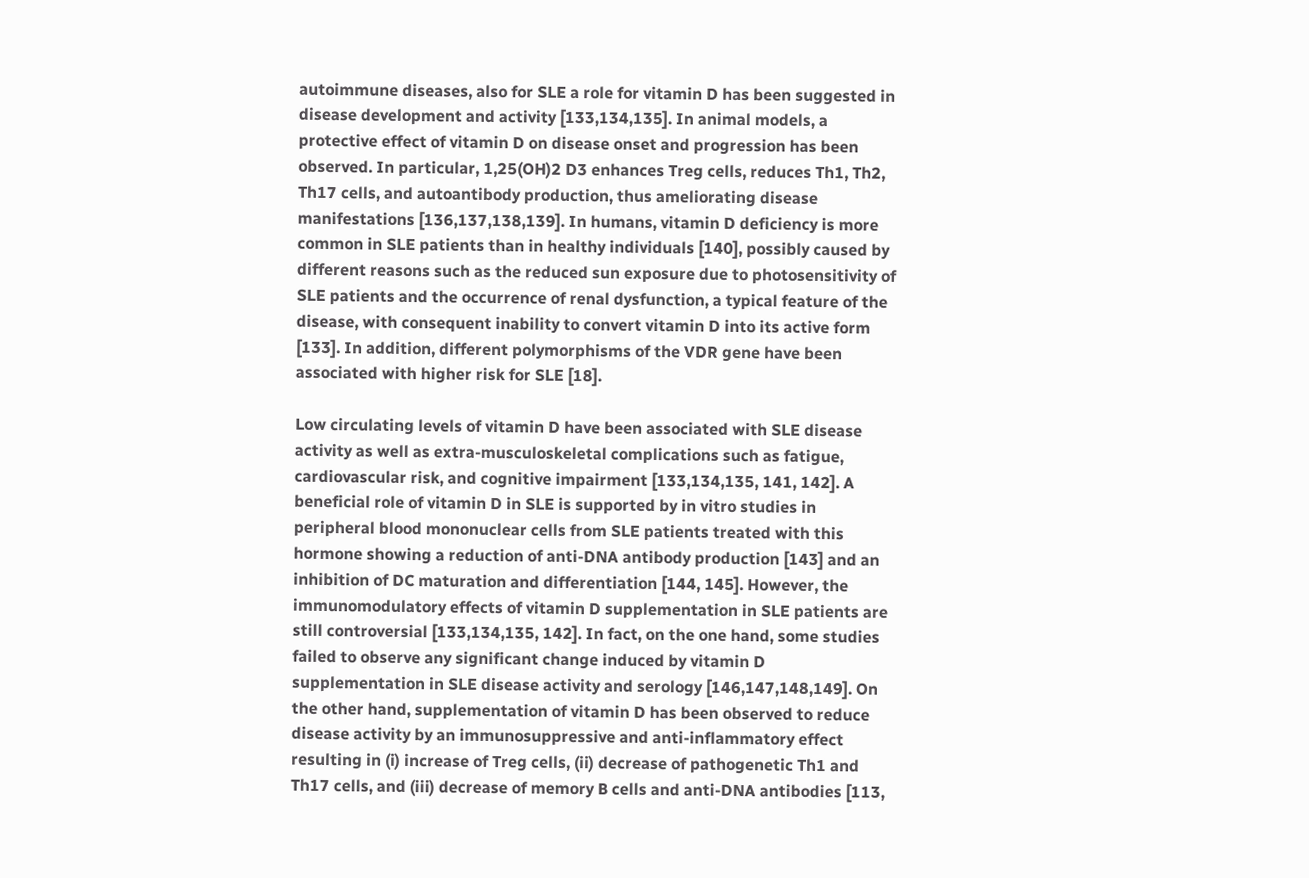autoimmune diseases, also for SLE a role for vitamin D has been suggested in disease development and activity [133,134,135]. In animal models, a protective effect of vitamin D on disease onset and progression has been observed. In particular, 1,25(OH)2 D3 enhances Treg cells, reduces Th1, Th2, Th17 cells, and autoantibody production, thus ameliorating disease manifestations [136,137,138,139]. In humans, vitamin D deficiency is more common in SLE patients than in healthy individuals [140], possibly caused by different reasons such as the reduced sun exposure due to photosensitivity of SLE patients and the occurrence of renal dysfunction, a typical feature of the disease, with consequent inability to convert vitamin D into its active form [133]. In addition, different polymorphisms of the VDR gene have been associated with higher risk for SLE [18].

Low circulating levels of vitamin D have been associated with SLE disease activity as well as extra-musculoskeletal complications such as fatigue, cardiovascular risk, and cognitive impairment [133,134,135, 141, 142]. A beneficial role of vitamin D in SLE is supported by in vitro studies in peripheral blood mononuclear cells from SLE patients treated with this hormone showing a reduction of anti-DNA antibody production [143] and an inhibition of DC maturation and differentiation [144, 145]. However, the immunomodulatory effects of vitamin D supplementation in SLE patients are still controversial [133,134,135, 142]. In fact, on the one hand, some studies failed to observe any significant change induced by vitamin D supplementation in SLE disease activity and serology [146,147,148,149]. On the other hand, supplementation of vitamin D has been observed to reduce disease activity by an immunosuppressive and anti-inflammatory effect resulting in (i) increase of Treg cells, (ii) decrease of pathogenetic Th1 and Th17 cells, and (iii) decrease of memory B cells and anti-DNA antibodies [113,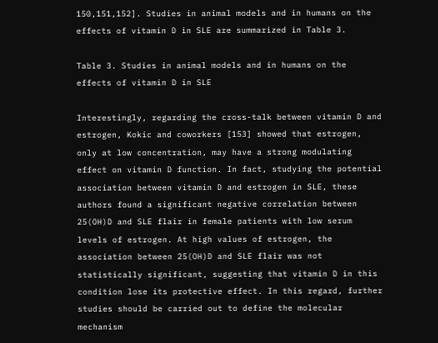150,151,152]. Studies in animal models and in humans on the effects of vitamin D in SLE are summarized in Table 3.

Table 3. Studies in animal models and in humans on the effects of vitamin D in SLE

Interestingly, regarding the cross-talk between vitamin D and estrogen, Kokic and coworkers [153] showed that estrogen, only at low concentration, may have a strong modulating effect on vitamin D function. In fact, studying the potential association between vitamin D and estrogen in SLE, these authors found a significant negative correlation between 25(OH)D and SLE flair in female patients with low serum levels of estrogen. At high values of estrogen, the association between 25(OH)D and SLE flair was not statistically significant, suggesting that vitamin D in this condition lose its protective effect. In this regard, further studies should be carried out to define the molecular mechanism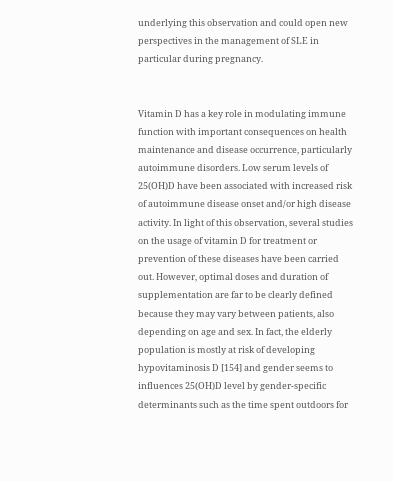underlying this observation and could open new perspectives in the management of SLE in particular during pregnancy.


Vitamin D has a key role in modulating immune function with important consequences on health maintenance and disease occurrence, particularly autoimmune disorders. Low serum levels of 25(OH)D have been associated with increased risk of autoimmune disease onset and/or high disease activity. In light of this observation, several studies on the usage of vitamin D for treatment or prevention of these diseases have been carried out. However, optimal doses and duration of supplementation are far to be clearly defined because they may vary between patients, also depending on age and sex. In fact, the elderly population is mostly at risk of developing hypovitaminosis D [154] and gender seems to influences 25(OH)D level by gender-specific determinants such as the time spent outdoors for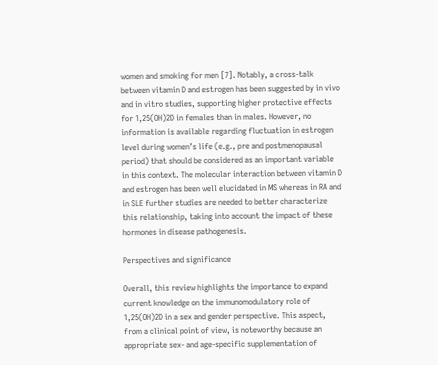women and smoking for men [7]. Notably, a cross-talk between vitamin D and estrogen has been suggested by in vivo and in vitro studies, supporting higher protective effects for 1,25(OH)2D in females than in males. However, no information is available regarding fluctuation in estrogen level during women’s life (e.g., pre and postmenopausal period) that should be considered as an important variable in this context. The molecular interaction between vitamin D and estrogen has been well elucidated in MS whereas in RA and in SLE further studies are needed to better characterize this relationship, taking into account the impact of these hormones in disease pathogenesis.

Perspectives and significance

Overall, this review highlights the importance to expand current knowledge on the immunomodulatory role of 1,25(OH)2D in a sex and gender perspective. This aspect, from a clinical point of view, is noteworthy because an appropriate sex- and age-specific supplementation of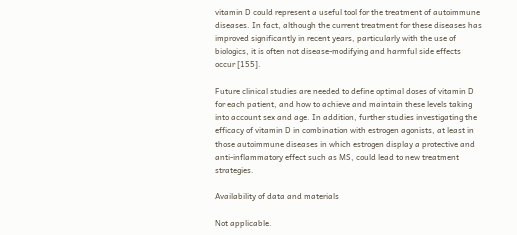vitamin D could represent a useful tool for the treatment of autoimmune diseases. In fact, although the current treatment for these diseases has improved significantly in recent years, particularly with the use of biologics, it is often not disease-modifying and harmful side effects occur [155].

Future clinical studies are needed to define optimal doses of vitamin D for each patient, and how to achieve and maintain these levels taking into account sex and age. In addition, further studies investigating the efficacy of vitamin D in combination with estrogen agonists, at least in those autoimmune diseases in which estrogen display a protective and anti-inflammatory effect such as MS, could lead to new treatment strategies.

Availability of data and materials

Not applicable.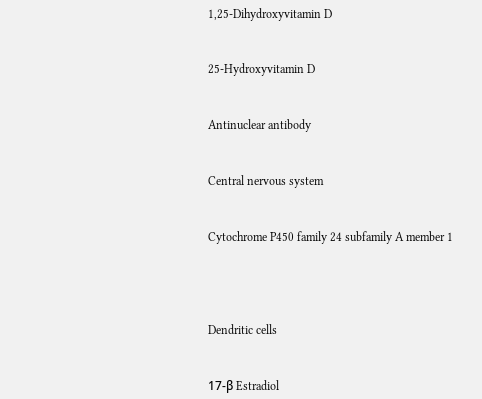1,25-Dihydroxyvitamin D


25-Hydroxyvitamin D


Antinuclear antibody


Central nervous system


Cytochrome P450 family 24 subfamily A member 1




Dendritic cells


17-β Estradiol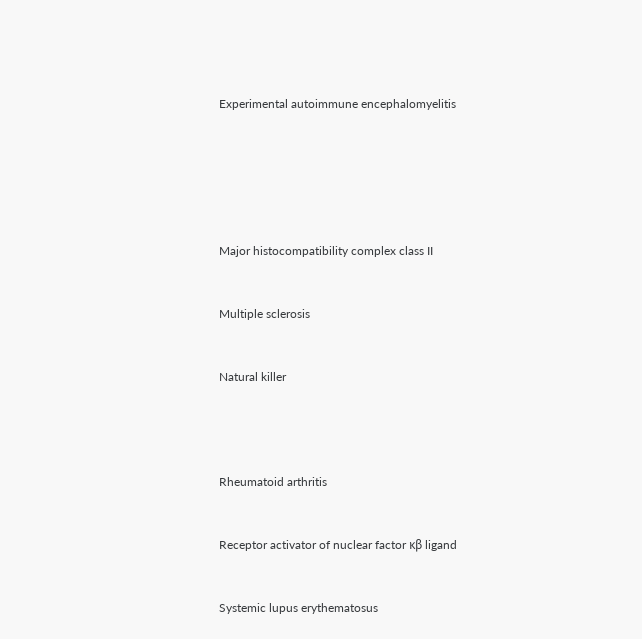Experimental autoimmune encephalomyelitis






Major histocompatibility complex class II


Multiple sclerosis


Natural killer




Rheumatoid arthritis


Receptor activator of nuclear factor κβ ligand


Systemic lupus erythematosus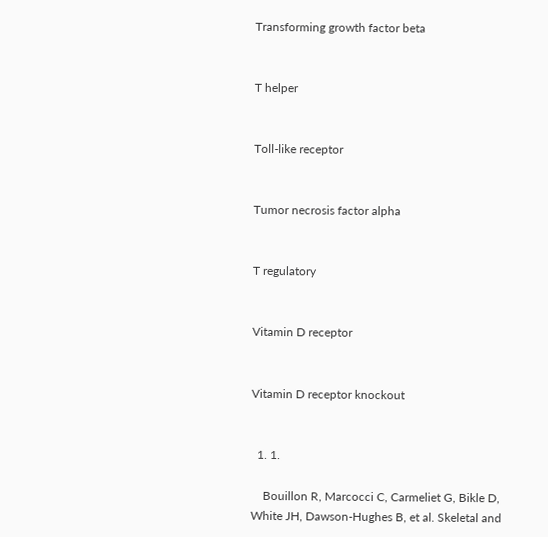Transforming growth factor beta


T helper


Toll-like receptor


Tumor necrosis factor alpha


T regulatory


Vitamin D receptor


Vitamin D receptor knockout


  1. 1.

    Bouillon R, Marcocci C, Carmeliet G, Bikle D, White JH, Dawson-Hughes B, et al. Skeletal and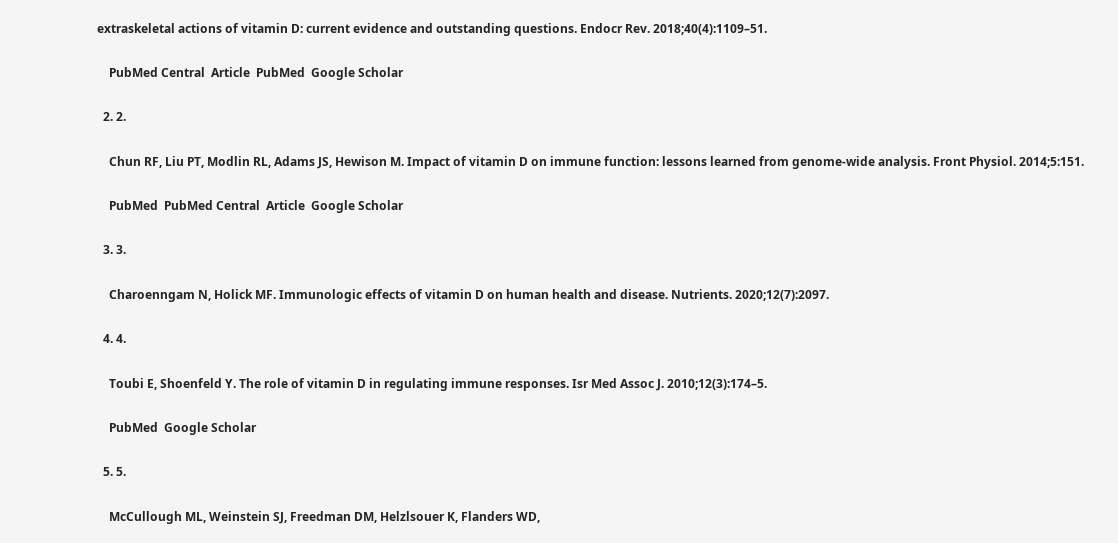extraskeletal actions of vitamin D: current evidence and outstanding questions. Endocr Rev. 2018;40(4):1109–51.

    PubMed Central  Article  PubMed  Google Scholar

  2. 2.

    Chun RF, Liu PT, Modlin RL, Adams JS, Hewison M. Impact of vitamin D on immune function: lessons learned from genome-wide analysis. Front Physiol. 2014;5:151.

    PubMed  PubMed Central  Article  Google Scholar

  3. 3.

    Charoenngam N, Holick MF. Immunologic effects of vitamin D on human health and disease. Nutrients. 2020;12(7):2097.

  4. 4.

    Toubi E, Shoenfeld Y. The role of vitamin D in regulating immune responses. Isr Med Assoc J. 2010;12(3):174–5.

    PubMed  Google Scholar

  5. 5.

    McCullough ML, Weinstein SJ, Freedman DM, Helzlsouer K, Flanders WD,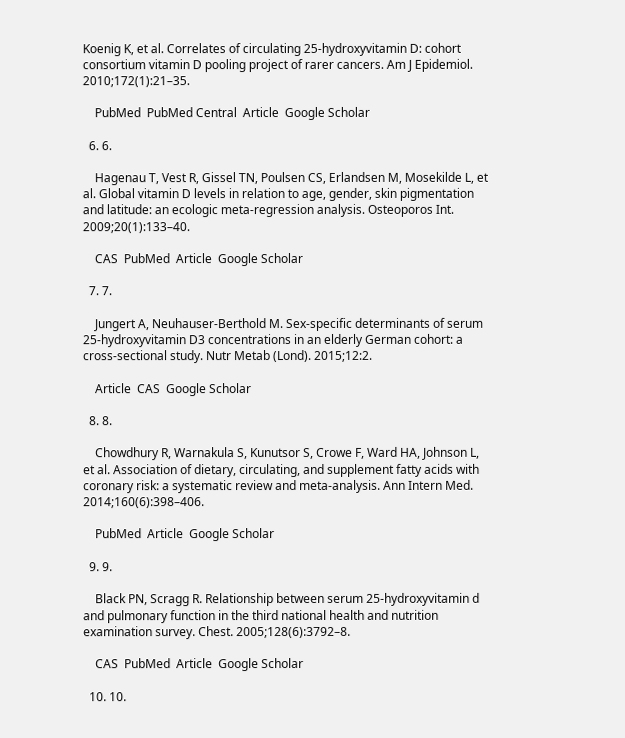Koenig K, et al. Correlates of circulating 25-hydroxyvitamin D: cohort consortium vitamin D pooling project of rarer cancers. Am J Epidemiol. 2010;172(1):21–35.

    PubMed  PubMed Central  Article  Google Scholar

  6. 6.

    Hagenau T, Vest R, Gissel TN, Poulsen CS, Erlandsen M, Mosekilde L, et al. Global vitamin D levels in relation to age, gender, skin pigmentation and latitude: an ecologic meta-regression analysis. Osteoporos Int. 2009;20(1):133–40.

    CAS  PubMed  Article  Google Scholar

  7. 7.

    Jungert A, Neuhauser-Berthold M. Sex-specific determinants of serum 25-hydroxyvitamin D3 concentrations in an elderly German cohort: a cross-sectional study. Nutr Metab (Lond). 2015;12:2.

    Article  CAS  Google Scholar

  8. 8.

    Chowdhury R, Warnakula S, Kunutsor S, Crowe F, Ward HA, Johnson L, et al. Association of dietary, circulating, and supplement fatty acids with coronary risk: a systematic review and meta-analysis. Ann Intern Med. 2014;160(6):398–406.

    PubMed  Article  Google Scholar

  9. 9.

    Black PN, Scragg R. Relationship between serum 25-hydroxyvitamin d and pulmonary function in the third national health and nutrition examination survey. Chest. 2005;128(6):3792–8.

    CAS  PubMed  Article  Google Scholar

  10. 10.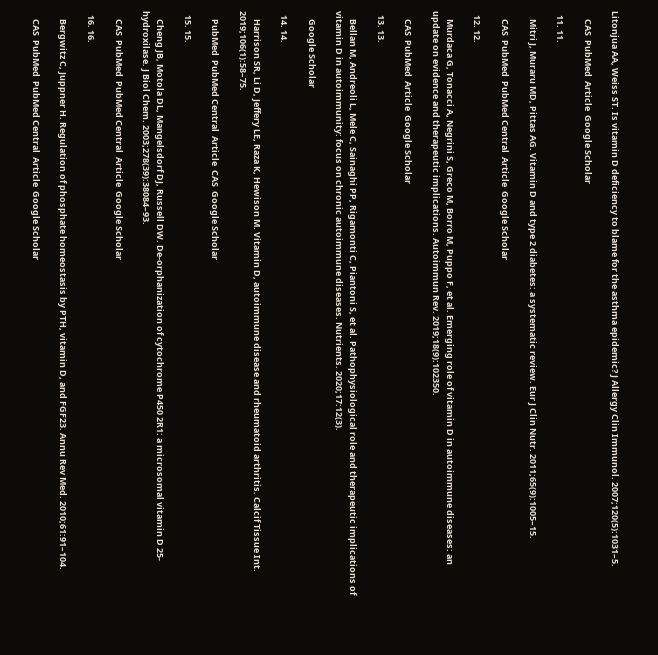Litonjua AA, Weiss ST. Is vitamin D deficiency to blame for the asthma epidemic? J Allergy Clin Immunol. 2007;120(5):1031–5.

    CAS  PubMed  Article  Google Scholar

  11. 11.

    Mitri J, Muraru MD, Pittas AG. Vitamin D and type 2 diabetes: a systematic review. Eur J Clin Nutr. 2011;65(9):1005–15.

    CAS  PubMed  PubMed Central  Article  Google Scholar

  12. 12.

    Murdaca G, Tonacci A, Negrini S, Greco M, Borro M, Puppo F, et al. Emerging role of vitamin D in autoimmune diseases: an update on evidence and therapeutic implications. Autoimmun Rev. 2019;18(9):102350.

    CAS  PubMed  Article  Google Scholar

  13. 13.

    Bellan M, Andreoli L, Mele C, Sainaghi PP, Rigamonti C, Piantoni S, et al. Pathophysiological role and therapeutic implications of vitamin D in autoimmunity: focus on chronic autoimmune diseases. Nutrients. 2020;17:12(3).

    Google Scholar

  14. 14.

    Harrison SR, Li D, Jeffery LE, Raza K, Hewison M. Vitamin D, autoimmune disease and rheumatoid arthritis. Calcif Tissue Int. 2019;106(1):58–75.

    PubMed  PubMed Central  Article  CAS  Google Scholar

  15. 15.

    Cheng JB, Motola DL, Mangelsdorf DJ, Russell DW. De-orphanization of cytochrome P450 2R1: a microsomal vitamin D 25-hydroxilase. J Biol Chem. 2003;278(39):38084–93.

    CAS  PubMed  PubMed Central  Article  Google Scholar

  16. 16.

    Bergwitz C, Juppner H. Regulation of phosphate homeostasis by PTH, vitamin D, and FGF23. Annu Rev Med. 2010;61:91–104.

    CAS  PubMed  PubMed Central  Article  Google Scholar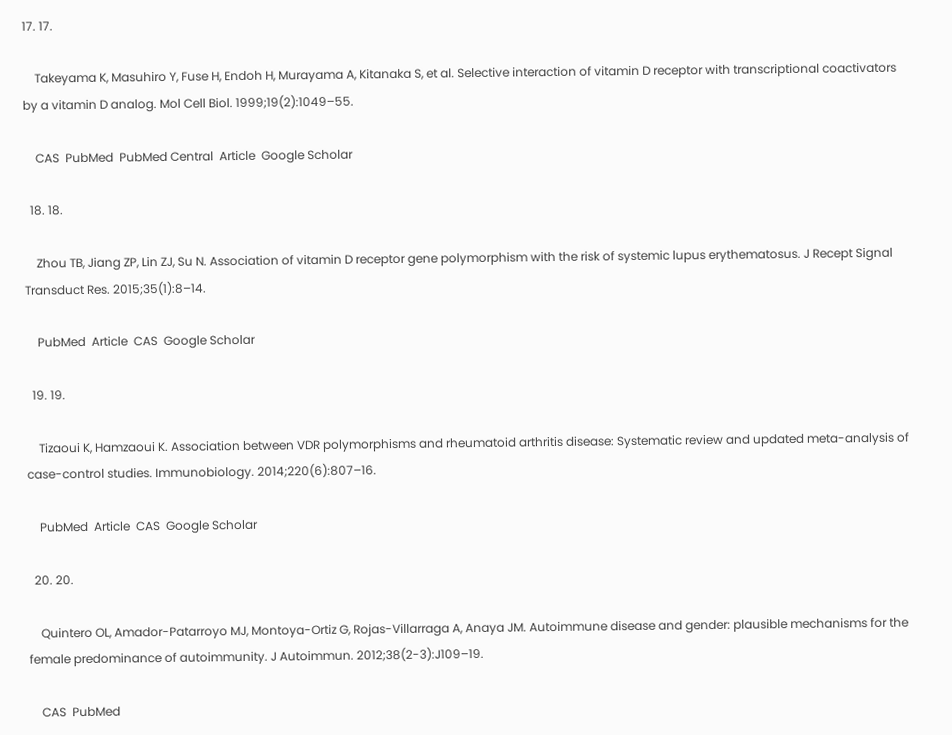17. 17.

    Takeyama K, Masuhiro Y, Fuse H, Endoh H, Murayama A, Kitanaka S, et al. Selective interaction of vitamin D receptor with transcriptional coactivators by a vitamin D analog. Mol Cell Biol. 1999;19(2):1049–55.

    CAS  PubMed  PubMed Central  Article  Google Scholar

  18. 18.

    Zhou TB, Jiang ZP, Lin ZJ, Su N. Association of vitamin D receptor gene polymorphism with the risk of systemic lupus erythematosus. J Recept Signal Transduct Res. 2015;35(1):8–14.

    PubMed  Article  CAS  Google Scholar

  19. 19.

    Tizaoui K, Hamzaoui K. Association between VDR polymorphisms and rheumatoid arthritis disease: Systematic review and updated meta-analysis of case-control studies. Immunobiology. 2014;220(6):807–16.

    PubMed  Article  CAS  Google Scholar

  20. 20.

    Quintero OL, Amador-Patarroyo MJ, Montoya-Ortiz G, Rojas-Villarraga A, Anaya JM. Autoimmune disease and gender: plausible mechanisms for the female predominance of autoimmunity. J Autoimmun. 2012;38(2-3):J109–19.

    CAS  PubMed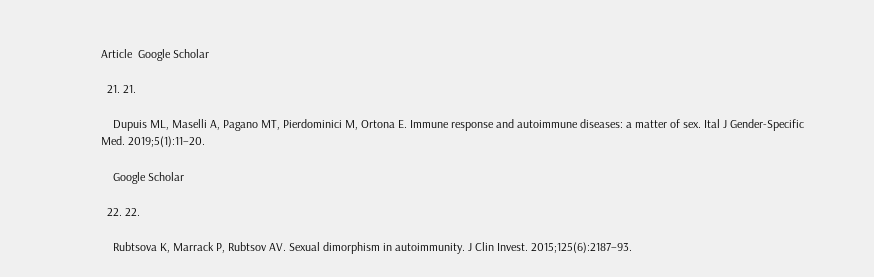Article  Google Scholar

  21. 21.

    Dupuis ML, Maselli A, Pagano MT, Pierdominici M, Ortona E. Immune response and autoimmune diseases: a matter of sex. Ital J Gender-Specific Med. 2019;5(1):11–20.

    Google Scholar

  22. 22.

    Rubtsova K, Marrack P, Rubtsov AV. Sexual dimorphism in autoimmunity. J Clin Invest. 2015;125(6):2187–93.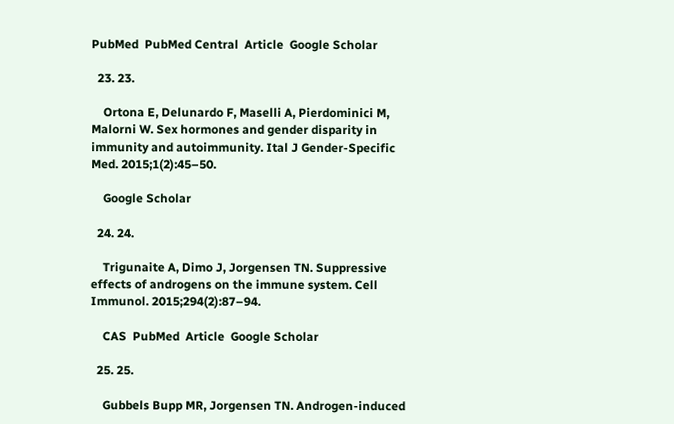PubMed  PubMed Central  Article  Google Scholar

  23. 23.

    Ortona E, Delunardo F, Maselli A, Pierdominici M, Malorni W. Sex hormones and gender disparity in immunity and autoimmunity. Ital J Gender-Specific Med. 2015;1(2):45–50.

    Google Scholar

  24. 24.

    Trigunaite A, Dimo J, Jorgensen TN. Suppressive effects of androgens on the immune system. Cell Immunol. 2015;294(2):87–94.

    CAS  PubMed  Article  Google Scholar

  25. 25.

    Gubbels Bupp MR, Jorgensen TN. Androgen-induced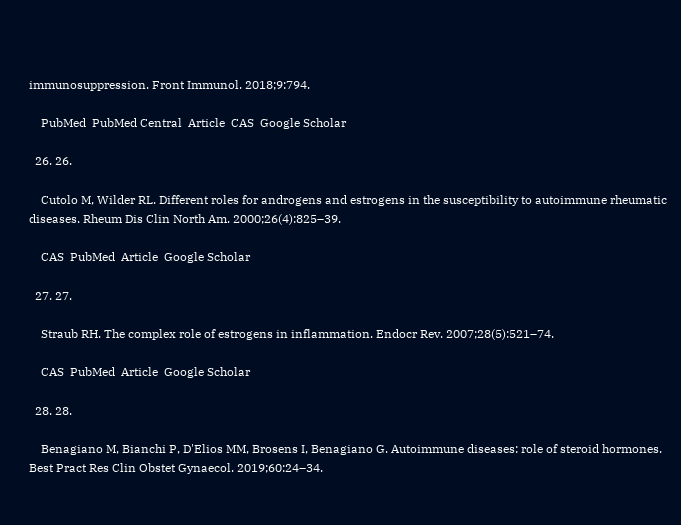immunosuppression. Front Immunol. 2018;9:794.

    PubMed  PubMed Central  Article  CAS  Google Scholar

  26. 26.

    Cutolo M, Wilder RL. Different roles for androgens and estrogens in the susceptibility to autoimmune rheumatic diseases. Rheum Dis Clin North Am. 2000;26(4):825–39.

    CAS  PubMed  Article  Google Scholar

  27. 27.

    Straub RH. The complex role of estrogens in inflammation. Endocr Rev. 2007;28(5):521–74.

    CAS  PubMed  Article  Google Scholar

  28. 28.

    Benagiano M, Bianchi P, D'Elios MM, Brosens I, Benagiano G. Autoimmune diseases: role of steroid hormones. Best Pract Res Clin Obstet Gynaecol. 2019;60:24–34.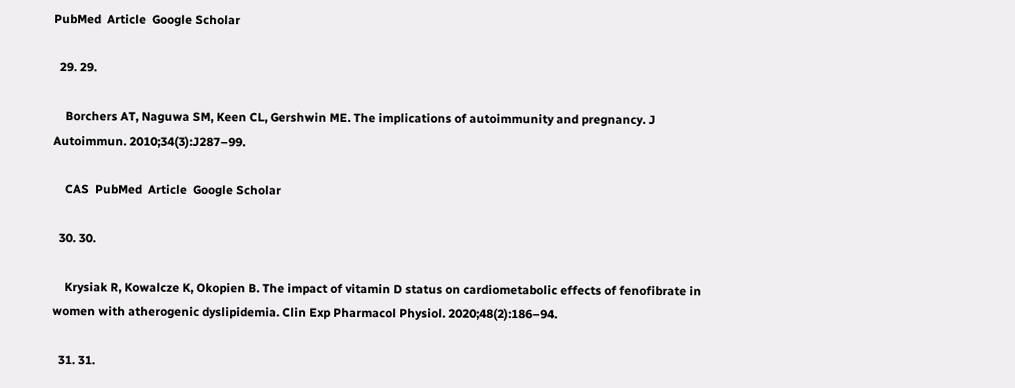PubMed  Article  Google Scholar

  29. 29.

    Borchers AT, Naguwa SM, Keen CL, Gershwin ME. The implications of autoimmunity and pregnancy. J Autoimmun. 2010;34(3):J287–99.

    CAS  PubMed  Article  Google Scholar

  30. 30.

    Krysiak R, Kowalcze K, Okopien B. The impact of vitamin D status on cardiometabolic effects of fenofibrate in women with atherogenic dyslipidemia. Clin Exp Pharmacol Physiol. 2020;48(2):186–94.

  31. 31.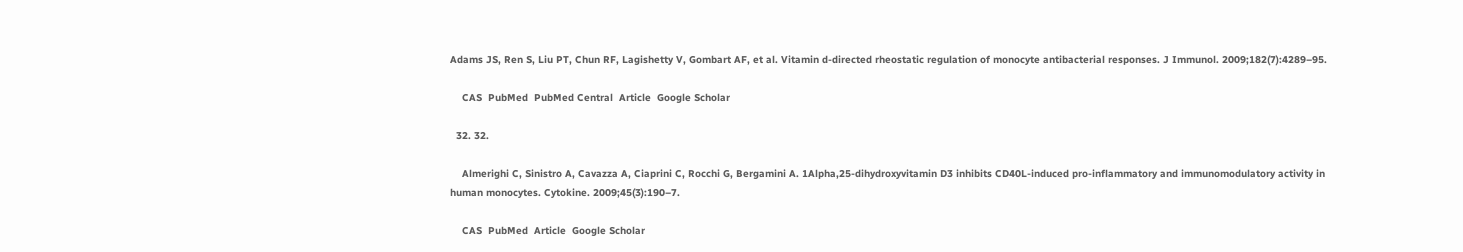Adams JS, Ren S, Liu PT, Chun RF, Lagishetty V, Gombart AF, et al. Vitamin d-directed rheostatic regulation of monocyte antibacterial responses. J Immunol. 2009;182(7):4289–95.

    CAS  PubMed  PubMed Central  Article  Google Scholar

  32. 32.

    Almerighi C, Sinistro A, Cavazza A, Ciaprini C, Rocchi G, Bergamini A. 1Alpha,25-dihydroxyvitamin D3 inhibits CD40L-induced pro-inflammatory and immunomodulatory activity in human monocytes. Cytokine. 2009;45(3):190–7.

    CAS  PubMed  Article  Google Scholar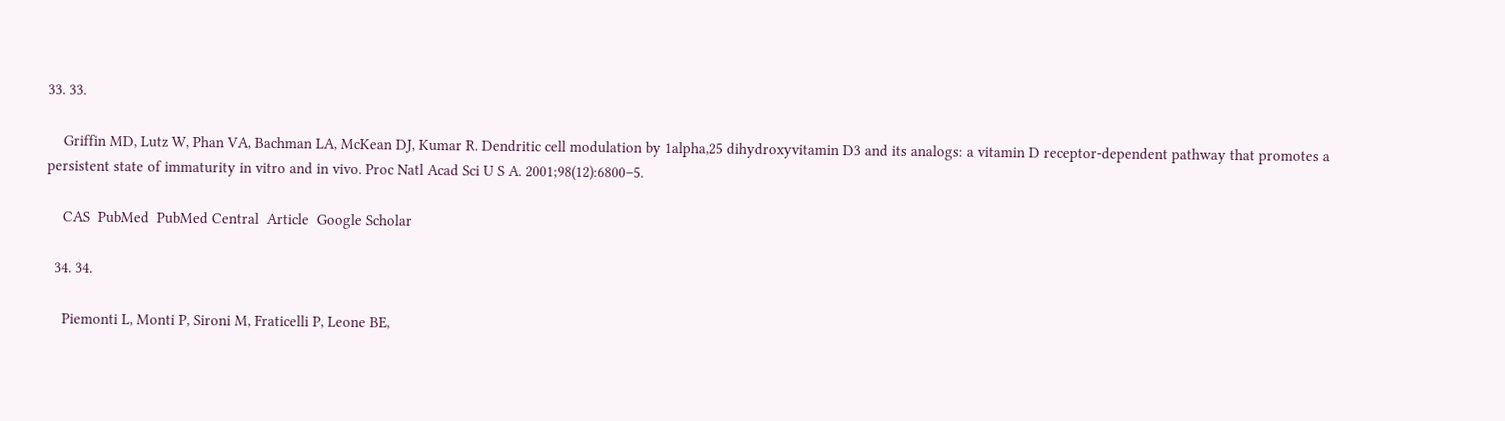33. 33.

    Griffin MD, Lutz W, Phan VA, Bachman LA, McKean DJ, Kumar R. Dendritic cell modulation by 1alpha,25 dihydroxyvitamin D3 and its analogs: a vitamin D receptor-dependent pathway that promotes a persistent state of immaturity in vitro and in vivo. Proc Natl Acad Sci U S A. 2001;98(12):6800–5.

    CAS  PubMed  PubMed Central  Article  Google Scholar

  34. 34.

    Piemonti L, Monti P, Sironi M, Fraticelli P, Leone BE,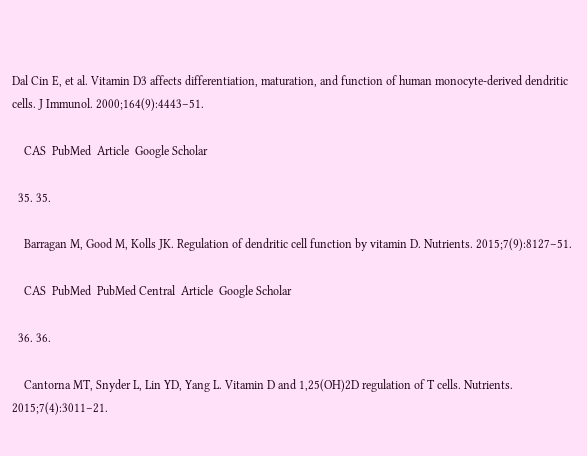Dal Cin E, et al. Vitamin D3 affects differentiation, maturation, and function of human monocyte-derived dendritic cells. J Immunol. 2000;164(9):4443–51.

    CAS  PubMed  Article  Google Scholar

  35. 35.

    Barragan M, Good M, Kolls JK. Regulation of dendritic cell function by vitamin D. Nutrients. 2015;7(9):8127–51.

    CAS  PubMed  PubMed Central  Article  Google Scholar

  36. 36.

    Cantorna MT, Snyder L, Lin YD, Yang L. Vitamin D and 1,25(OH)2D regulation of T cells. Nutrients. 2015;7(4):3011–21.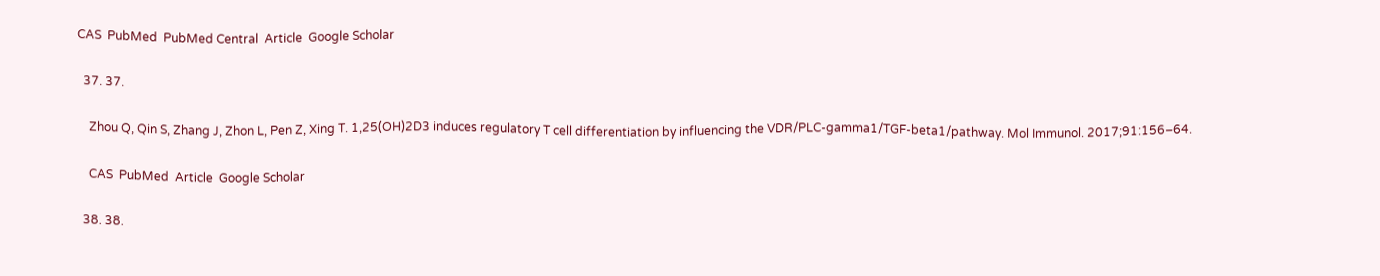CAS  PubMed  PubMed Central  Article  Google Scholar

  37. 37.

    Zhou Q, Qin S, Zhang J, Zhon L, Pen Z, Xing T. 1,25(OH)2D3 induces regulatory T cell differentiation by influencing the VDR/PLC-gamma1/TGF-beta1/pathway. Mol Immunol. 2017;91:156–64.

    CAS  PubMed  Article  Google Scholar

  38. 38.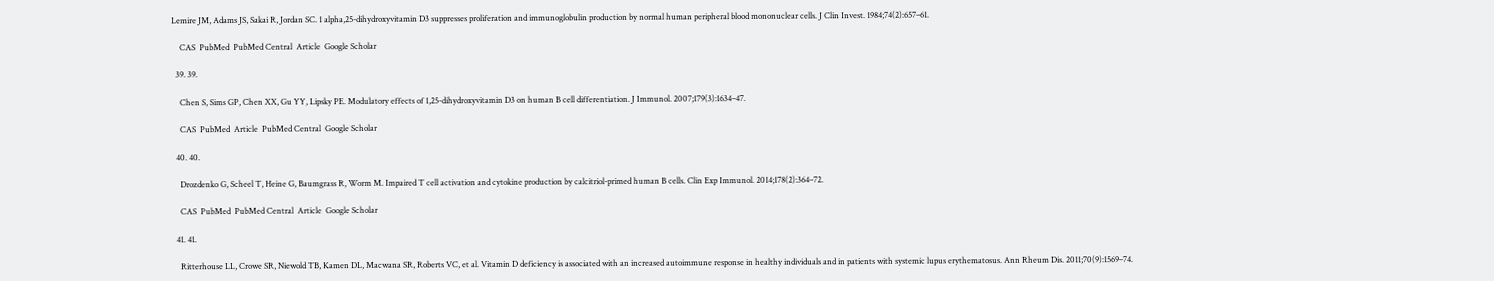Lemire JM, Adams JS, Sakai R, Jordan SC. 1 alpha,25-dihydroxyvitamin D3 suppresses proliferation and immunoglobulin production by normal human peripheral blood mononuclear cells. J Clin Invest. 1984;74(2):657–61.

    CAS  PubMed  PubMed Central  Article  Google Scholar

  39. 39.

    Chen S, Sims GP, Chen XX, Gu YY, Lipsky PE. Modulatory effects of 1,25-dihydroxyvitamin D3 on human B cell differentiation. J Immunol. 2007;179(3):1634–47.

    CAS  PubMed  Article  PubMed Central  Google Scholar

  40. 40.

    Drozdenko G, Scheel T, Heine G, Baumgrass R, Worm M. Impaired T cell activation and cytokine production by calcitriol-primed human B cells. Clin Exp Immunol. 2014;178(2):364–72.

    CAS  PubMed  PubMed Central  Article  Google Scholar

  41. 41.

    Ritterhouse LL, Crowe SR, Niewold TB, Kamen DL, Macwana SR, Roberts VC, et al. Vitamin D deficiency is associated with an increased autoimmune response in healthy individuals and in patients with systemic lupus erythematosus. Ann Rheum Dis. 2011;70(9):1569–74.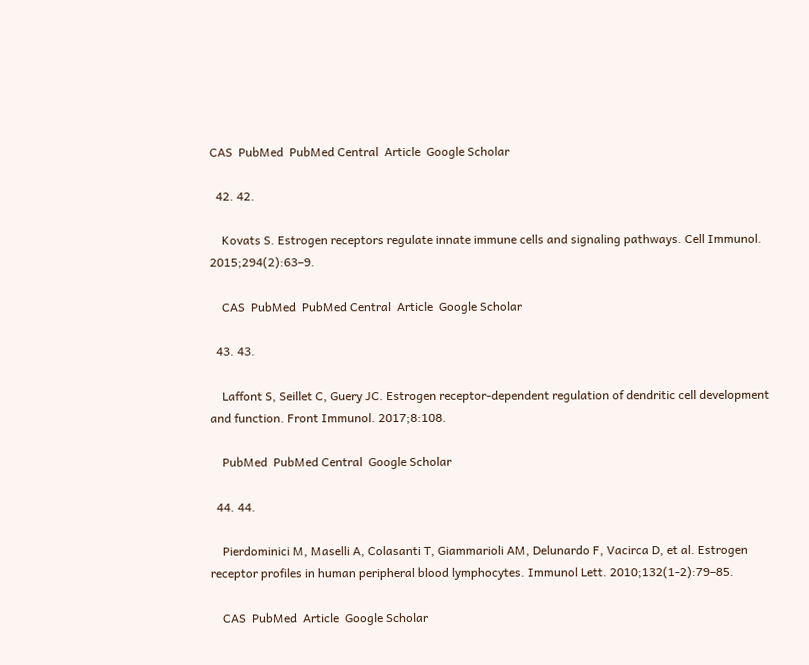CAS  PubMed  PubMed Central  Article  Google Scholar

  42. 42.

    Kovats S. Estrogen receptors regulate innate immune cells and signaling pathways. Cell Immunol. 2015;294(2):63–9.

    CAS  PubMed  PubMed Central  Article  Google Scholar

  43. 43.

    Laffont S, Seillet C, Guery JC. Estrogen receptor-dependent regulation of dendritic cell development and function. Front Immunol. 2017;8:108.

    PubMed  PubMed Central  Google Scholar

  44. 44.

    Pierdominici M, Maselli A, Colasanti T, Giammarioli AM, Delunardo F, Vacirca D, et al. Estrogen receptor profiles in human peripheral blood lymphocytes. Immunol Lett. 2010;132(1-2):79–85.

    CAS  PubMed  Article  Google Scholar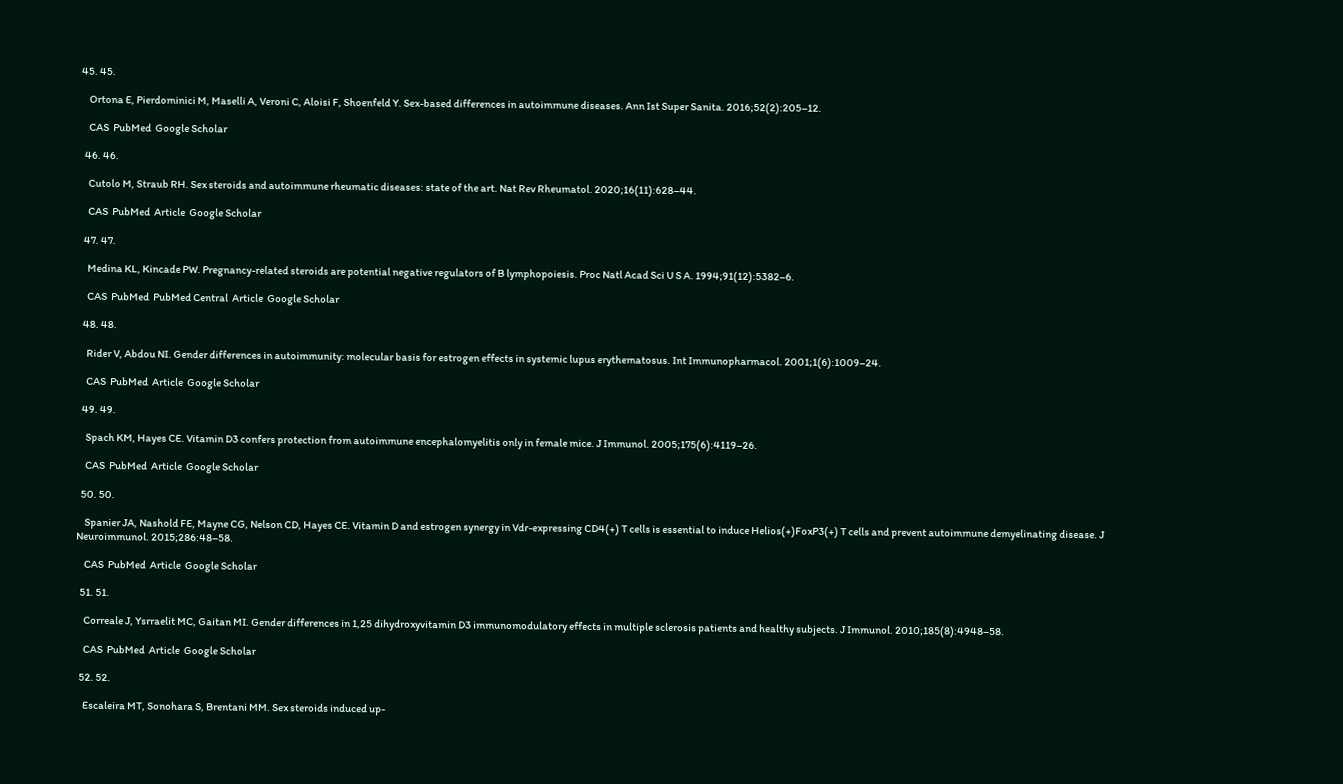45. 45.

    Ortona E, Pierdominici M, Maselli A, Veroni C, Aloisi F, Shoenfeld Y. Sex-based differences in autoimmune diseases. Ann Ist Super Sanita. 2016;52(2):205–12.

    CAS  PubMed  Google Scholar

  46. 46.

    Cutolo M, Straub RH. Sex steroids and autoimmune rheumatic diseases: state of the art. Nat Rev Rheumatol. 2020;16(11):628–44.

    CAS  PubMed  Article  Google Scholar

  47. 47.

    Medina KL, Kincade PW. Pregnancy-related steroids are potential negative regulators of B lymphopoiesis. Proc Natl Acad Sci U S A. 1994;91(12):5382–6.

    CAS  PubMed  PubMed Central  Article  Google Scholar

  48. 48.

    Rider V, Abdou NI. Gender differences in autoimmunity: molecular basis for estrogen effects in systemic lupus erythematosus. Int Immunopharmacol. 2001;1(6):1009–24.

    CAS  PubMed  Article  Google Scholar

  49. 49.

    Spach KM, Hayes CE. Vitamin D3 confers protection from autoimmune encephalomyelitis only in female mice. J Immunol. 2005;175(6):4119–26.

    CAS  PubMed  Article  Google Scholar

  50. 50.

    Spanier JA, Nashold FE, Mayne CG, Nelson CD, Hayes CE. Vitamin D and estrogen synergy in Vdr-expressing CD4(+) T cells is essential to induce Helios(+)FoxP3(+) T cells and prevent autoimmune demyelinating disease. J Neuroimmunol. 2015;286:48–58.

    CAS  PubMed  Article  Google Scholar

  51. 51.

    Correale J, Ysrraelit MC, Gaitan MI. Gender differences in 1,25 dihydroxyvitamin D3 immunomodulatory effects in multiple sclerosis patients and healthy subjects. J Immunol. 2010;185(8):4948–58.

    CAS  PubMed  Article  Google Scholar

  52. 52.

    Escaleira MT, Sonohara S, Brentani MM. Sex steroids induced up-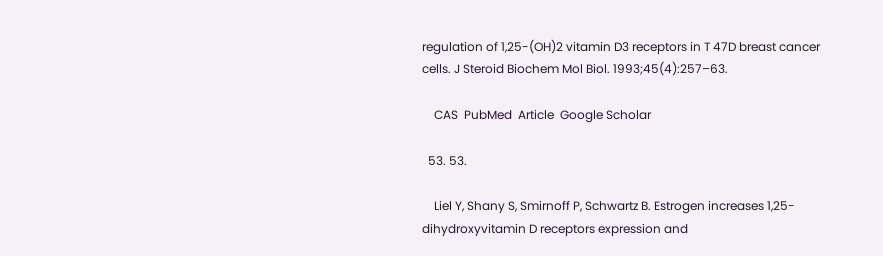regulation of 1,25-(OH)2 vitamin D3 receptors in T 47D breast cancer cells. J Steroid Biochem Mol Biol. 1993;45(4):257–63.

    CAS  PubMed  Article  Google Scholar

  53. 53.

    Liel Y, Shany S, Smirnoff P, Schwartz B. Estrogen increases 1,25-dihydroxyvitamin D receptors expression and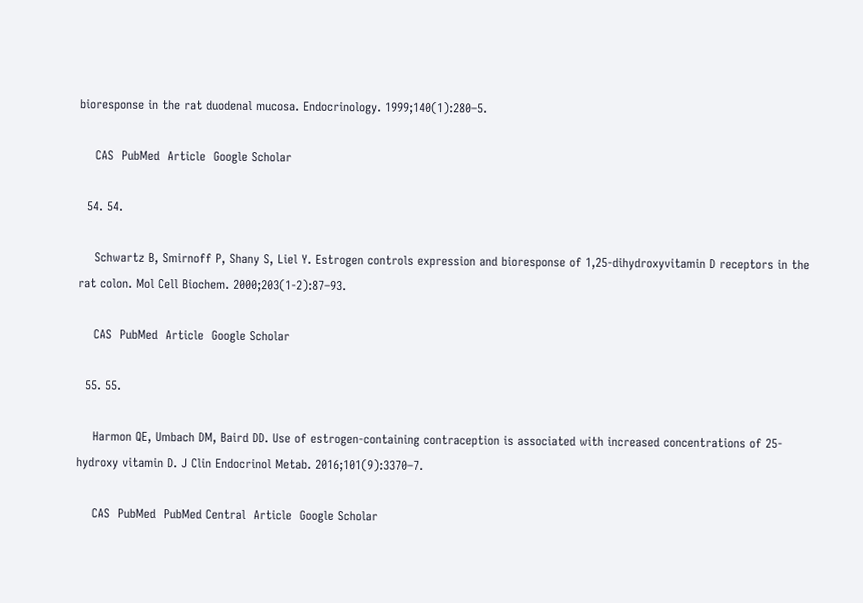bioresponse in the rat duodenal mucosa. Endocrinology. 1999;140(1):280–5.

    CAS  PubMed  Article  Google Scholar

  54. 54.

    Schwartz B, Smirnoff P, Shany S, Liel Y. Estrogen controls expression and bioresponse of 1,25-dihydroxyvitamin D receptors in the rat colon. Mol Cell Biochem. 2000;203(1-2):87–93.

    CAS  PubMed  Article  Google Scholar

  55. 55.

    Harmon QE, Umbach DM, Baird DD. Use of estrogen-containing contraception is associated with increased concentrations of 25-hydroxy vitamin D. J Clin Endocrinol Metab. 2016;101(9):3370–7.

    CAS  PubMed  PubMed Central  Article  Google Scholar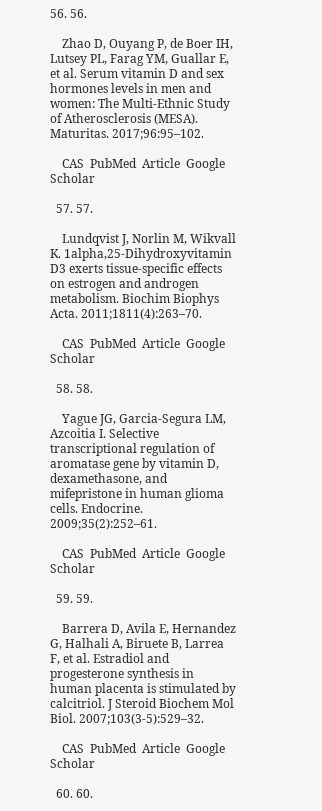56. 56.

    Zhao D, Ouyang P, de Boer IH, Lutsey PL, Farag YM, Guallar E, et al. Serum vitamin D and sex hormones levels in men and women: The Multi-Ethnic Study of Atherosclerosis (MESA). Maturitas. 2017;96:95–102.

    CAS  PubMed  Article  Google Scholar

  57. 57.

    Lundqvist J, Norlin M, Wikvall K. 1alpha,25-Dihydroxyvitamin D3 exerts tissue-specific effects on estrogen and androgen metabolism. Biochim Biophys Acta. 2011;1811(4):263–70.

    CAS  PubMed  Article  Google Scholar

  58. 58.

    Yague JG, Garcia-Segura LM, Azcoitia I. Selective transcriptional regulation of aromatase gene by vitamin D, dexamethasone, and mifepristone in human glioma cells. Endocrine. 2009;35(2):252–61.

    CAS  PubMed  Article  Google Scholar

  59. 59.

    Barrera D, Avila E, Hernandez G, Halhali A, Biruete B, Larrea F, et al. Estradiol and progesterone synthesis in human placenta is stimulated by calcitriol. J Steroid Biochem Mol Biol. 2007;103(3-5):529–32.

    CAS  PubMed  Article  Google Scholar

  60. 60.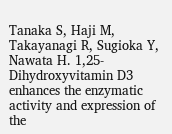Tanaka S, Haji M, Takayanagi R, Sugioka Y, Nawata H. 1,25-Dihydroxyvitamin D3 enhances the enzymatic activity and expression of the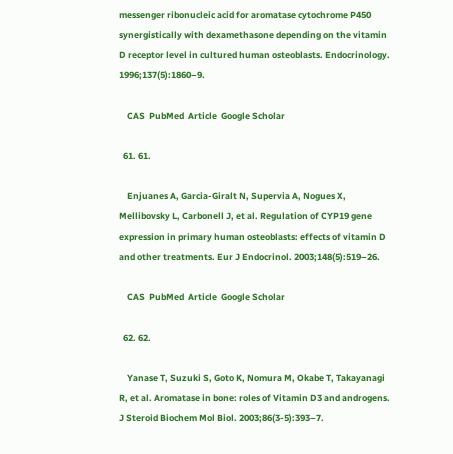messenger ribonucleic acid for aromatase cytochrome P450 synergistically with dexamethasone depending on the vitamin D receptor level in cultured human osteoblasts. Endocrinology. 1996;137(5):1860–9.

    CAS  PubMed  Article  Google Scholar

  61. 61.

    Enjuanes A, Garcia-Giralt N, Supervia A, Nogues X, Mellibovsky L, Carbonell J, et al. Regulation of CYP19 gene expression in primary human osteoblasts: effects of vitamin D and other treatments. Eur J Endocrinol. 2003;148(5):519–26.

    CAS  PubMed  Article  Google Scholar

  62. 62.

    Yanase T, Suzuki S, Goto K, Nomura M, Okabe T, Takayanagi R, et al. Aromatase in bone: roles of Vitamin D3 and androgens. J Steroid Biochem Mol Biol. 2003;86(3-5):393–7.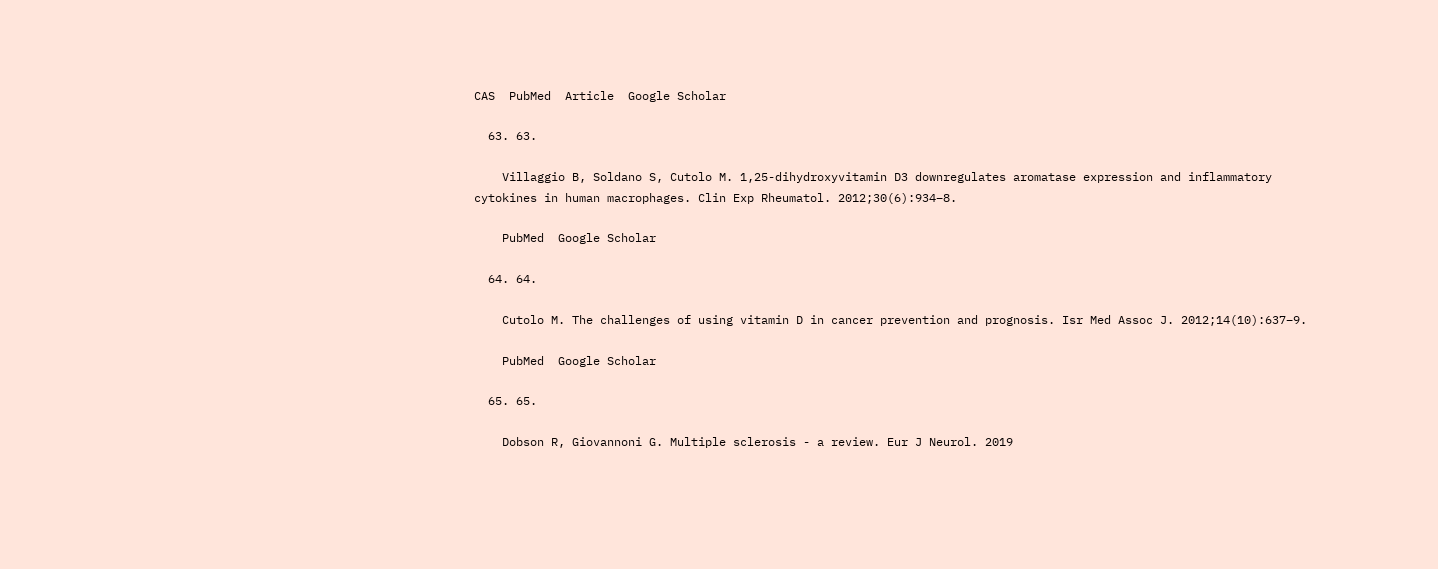CAS  PubMed  Article  Google Scholar

  63. 63.

    Villaggio B, Soldano S, Cutolo M. 1,25-dihydroxyvitamin D3 downregulates aromatase expression and inflammatory cytokines in human macrophages. Clin Exp Rheumatol. 2012;30(6):934–8.

    PubMed  Google Scholar

  64. 64.

    Cutolo M. The challenges of using vitamin D in cancer prevention and prognosis. Isr Med Assoc J. 2012;14(10):637–9.

    PubMed  Google Scholar

  65. 65.

    Dobson R, Giovannoni G. Multiple sclerosis - a review. Eur J Neurol. 2019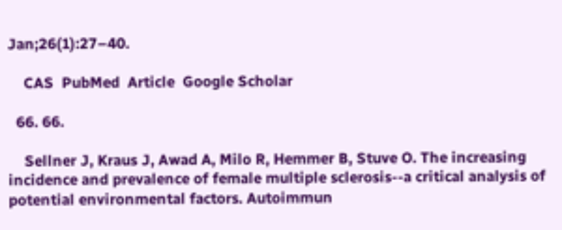Jan;26(1):27–40.

    CAS  PubMed  Article  Google Scholar

  66. 66.

    Sellner J, Kraus J, Awad A, Milo R, Hemmer B, Stuve O. The increasing incidence and prevalence of female multiple sclerosis--a critical analysis of potential environmental factors. Autoimmun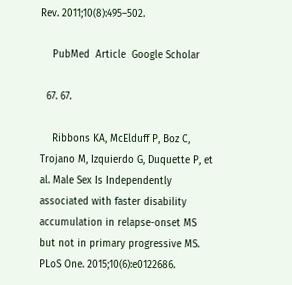Rev. 2011;10(8):495–502.

    PubMed  Article  Google Scholar

  67. 67.

    Ribbons KA, McElduff P, Boz C, Trojano M, Izquierdo G, Duquette P, et al. Male Sex Is Independently associated with faster disability accumulation in relapse-onset MS but not in primary progressive MS. PLoS One. 2015;10(6):e0122686.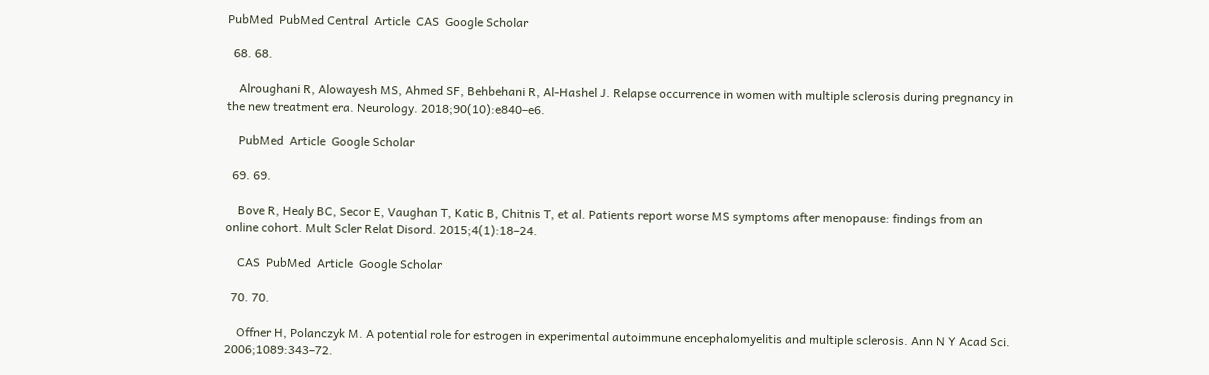PubMed  PubMed Central  Article  CAS  Google Scholar

  68. 68.

    Alroughani R, Alowayesh MS, Ahmed SF, Behbehani R, Al-Hashel J. Relapse occurrence in women with multiple sclerosis during pregnancy in the new treatment era. Neurology. 2018;90(10):e840–e6.

    PubMed  Article  Google Scholar

  69. 69.

    Bove R, Healy BC, Secor E, Vaughan T, Katic B, Chitnis T, et al. Patients report worse MS symptoms after menopause: findings from an online cohort. Mult Scler Relat Disord. 2015;4(1):18–24.

    CAS  PubMed  Article  Google Scholar

  70. 70.

    Offner H, Polanczyk M. A potential role for estrogen in experimental autoimmune encephalomyelitis and multiple sclerosis. Ann N Y Acad Sci. 2006;1089:343–72.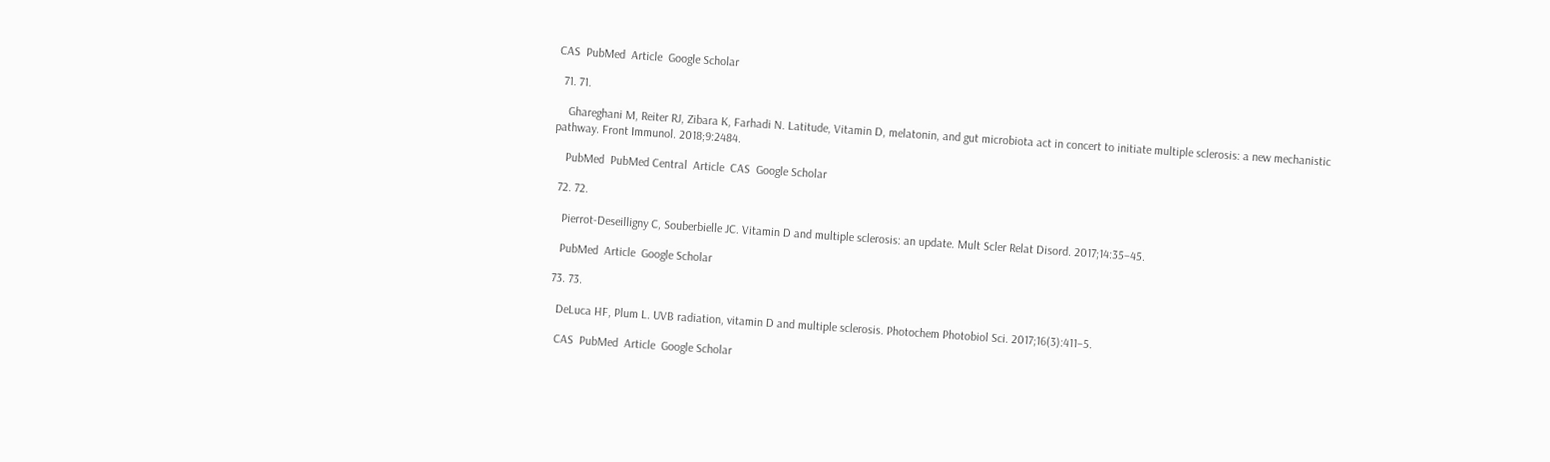CAS  PubMed  Article  Google Scholar

  71. 71.

    Ghareghani M, Reiter RJ, Zibara K, Farhadi N. Latitude, Vitamin D, melatonin, and gut microbiota act in concert to initiate multiple sclerosis: a new mechanistic pathway. Front Immunol. 2018;9:2484.

    PubMed  PubMed Central  Article  CAS  Google Scholar

  72. 72.

    Pierrot-Deseilligny C, Souberbielle JC. Vitamin D and multiple sclerosis: an update. Mult Scler Relat Disord. 2017;14:35–45.

    PubMed  Article  Google Scholar

  73. 73.

    DeLuca HF, Plum L. UVB radiation, vitamin D and multiple sclerosis. Photochem Photobiol Sci. 2017;16(3):411–5.

    CAS  PubMed  Article  Google Scholar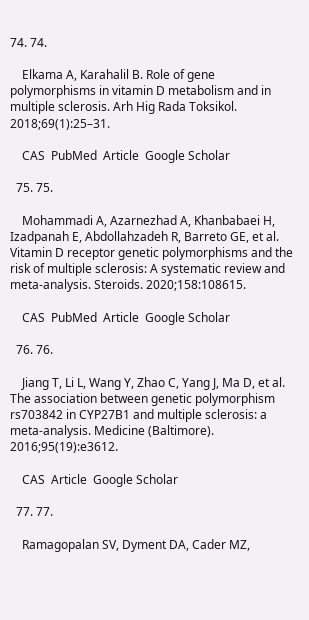74. 74.

    Elkama A, Karahalil B. Role of gene polymorphisms in vitamin D metabolism and in multiple sclerosis. Arh Hig Rada Toksikol. 2018;69(1):25–31.

    CAS  PubMed  Article  Google Scholar

  75. 75.

    Mohammadi A, Azarnezhad A, Khanbabaei H, Izadpanah E, Abdollahzadeh R, Barreto GE, et al. Vitamin D receptor genetic polymorphisms and the risk of multiple sclerosis: A systematic review and meta-analysis. Steroids. 2020;158:108615.

    CAS  PubMed  Article  Google Scholar

  76. 76.

    Jiang T, Li L, Wang Y, Zhao C, Yang J, Ma D, et al. The association between genetic polymorphism rs703842 in CYP27B1 and multiple sclerosis: a meta-analysis. Medicine (Baltimore). 2016;95(19):e3612.

    CAS  Article  Google Scholar

  77. 77.

    Ramagopalan SV, Dyment DA, Cader MZ,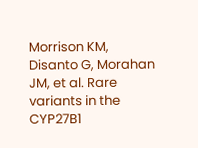Morrison KM, Disanto G, Morahan JM, et al. Rare variants in the CYP27B1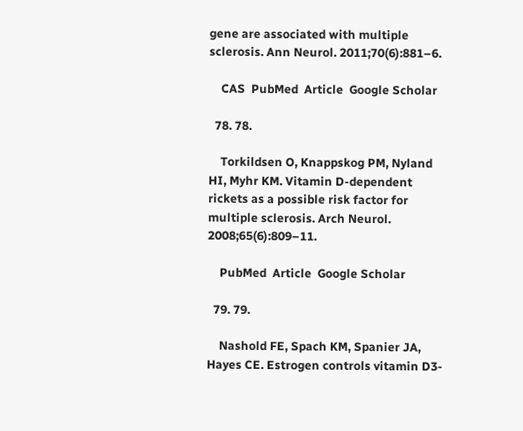gene are associated with multiple sclerosis. Ann Neurol. 2011;70(6):881–6.

    CAS  PubMed  Article  Google Scholar

  78. 78.

    Torkildsen O, Knappskog PM, Nyland HI, Myhr KM. Vitamin D-dependent rickets as a possible risk factor for multiple sclerosis. Arch Neurol. 2008;65(6):809–11.

    PubMed  Article  Google Scholar

  79. 79.

    Nashold FE, Spach KM, Spanier JA, Hayes CE. Estrogen controls vitamin D3-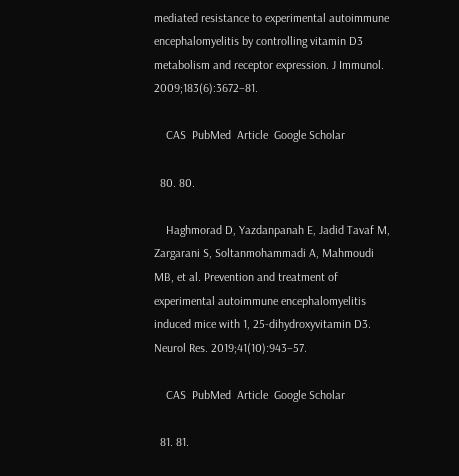mediated resistance to experimental autoimmune encephalomyelitis by controlling vitamin D3 metabolism and receptor expression. J Immunol. 2009;183(6):3672–81.

    CAS  PubMed  Article  Google Scholar

  80. 80.

    Haghmorad D, Yazdanpanah E, Jadid Tavaf M, Zargarani S, Soltanmohammadi A, Mahmoudi MB, et al. Prevention and treatment of experimental autoimmune encephalomyelitis induced mice with 1, 25-dihydroxyvitamin D3. Neurol Res. 2019;41(10):943–57.

    CAS  PubMed  Article  Google Scholar

  81. 81.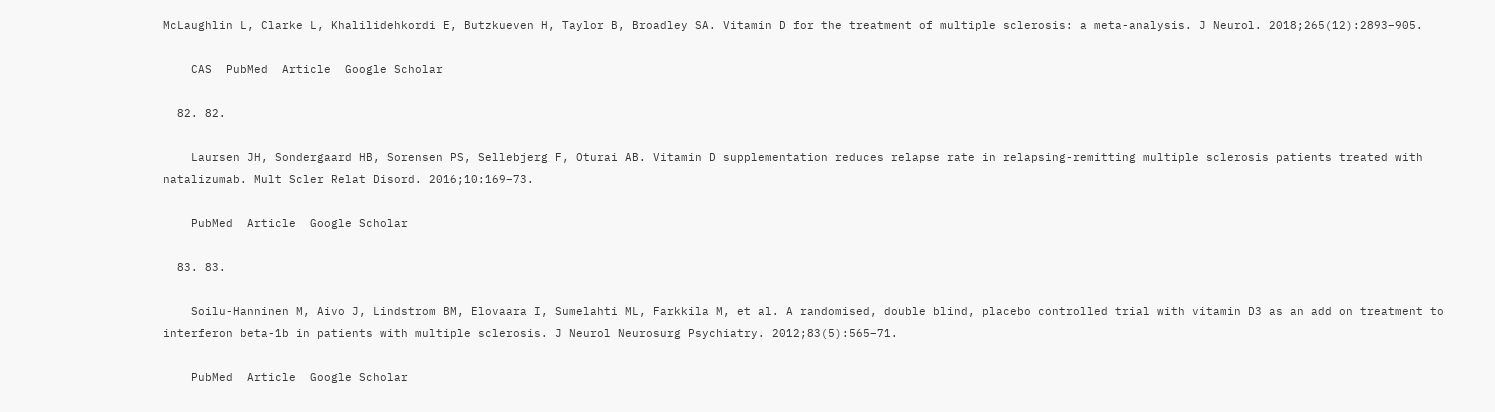McLaughlin L, Clarke L, Khalilidehkordi E, Butzkueven H, Taylor B, Broadley SA. Vitamin D for the treatment of multiple sclerosis: a meta-analysis. J Neurol. 2018;265(12):2893–905.

    CAS  PubMed  Article  Google Scholar

  82. 82.

    Laursen JH, Sondergaard HB, Sorensen PS, Sellebjerg F, Oturai AB. Vitamin D supplementation reduces relapse rate in relapsing-remitting multiple sclerosis patients treated with natalizumab. Mult Scler Relat Disord. 2016;10:169–73.

    PubMed  Article  Google Scholar

  83. 83.

    Soilu-Hanninen M, Aivo J, Lindstrom BM, Elovaara I, Sumelahti ML, Farkkila M, et al. A randomised, double blind, placebo controlled trial with vitamin D3 as an add on treatment to interferon beta-1b in patients with multiple sclerosis. J Neurol Neurosurg Psychiatry. 2012;83(5):565–71.

    PubMed  Article  Google Scholar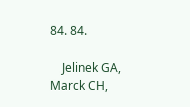84. 84.

    Jelinek GA, Marck CH,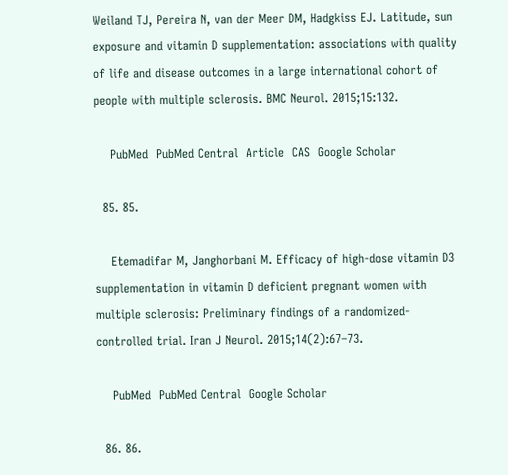Weiland TJ, Pereira N, van der Meer DM, Hadgkiss EJ. Latitude, sun exposure and vitamin D supplementation: associations with quality of life and disease outcomes in a large international cohort of people with multiple sclerosis. BMC Neurol. 2015;15:132.

    PubMed  PubMed Central  Article  CAS  Google Scholar

  85. 85.

    Etemadifar M, Janghorbani M. Efficacy of high-dose vitamin D3 supplementation in vitamin D deficient pregnant women with multiple sclerosis: Preliminary findings of a randomized-controlled trial. Iran J Neurol. 2015;14(2):67–73.

    PubMed  PubMed Central  Google Scholar

  86. 86.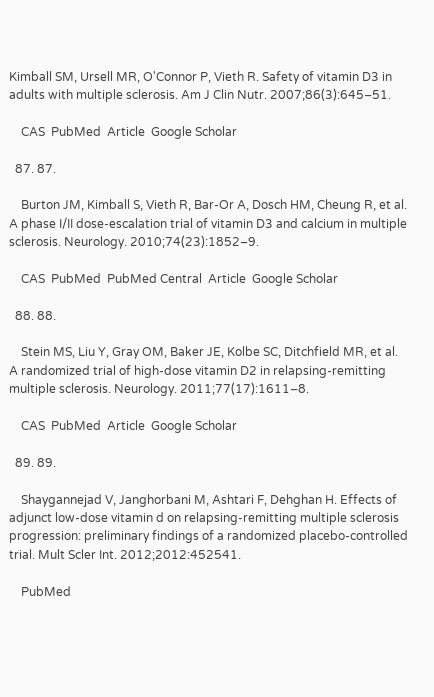Kimball SM, Ursell MR, O'Connor P, Vieth R. Safety of vitamin D3 in adults with multiple sclerosis. Am J Clin Nutr. 2007;86(3):645–51.

    CAS  PubMed  Article  Google Scholar

  87. 87.

    Burton JM, Kimball S, Vieth R, Bar-Or A, Dosch HM, Cheung R, et al. A phase I/II dose-escalation trial of vitamin D3 and calcium in multiple sclerosis. Neurology. 2010;74(23):1852–9.

    CAS  PubMed  PubMed Central  Article  Google Scholar

  88. 88.

    Stein MS, Liu Y, Gray OM, Baker JE, Kolbe SC, Ditchfield MR, et al. A randomized trial of high-dose vitamin D2 in relapsing-remitting multiple sclerosis. Neurology. 2011;77(17):1611–8.

    CAS  PubMed  Article  Google Scholar

  89. 89.

    Shaygannejad V, Janghorbani M, Ashtari F, Dehghan H. Effects of adjunct low-dose vitamin d on relapsing-remitting multiple sclerosis progression: preliminary findings of a randomized placebo-controlled trial. Mult Scler Int. 2012;2012:452541.

    PubMed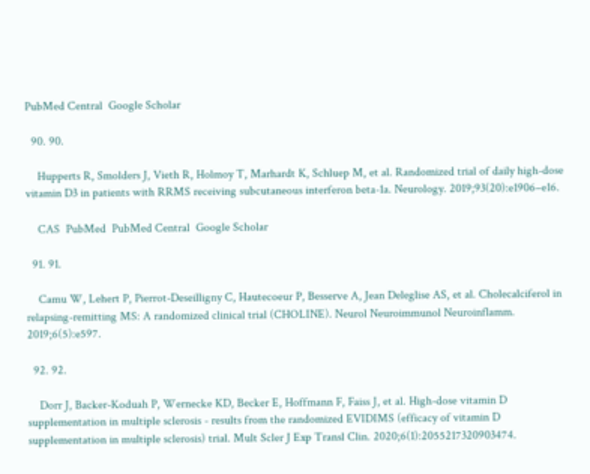PubMed Central  Google Scholar

  90. 90.

    Hupperts R, Smolders J, Vieth R, Holmoy T, Marhardt K, Schluep M, et al. Randomized trial of daily high-dose vitamin D3 in patients with RRMS receiving subcutaneous interferon beta-1a. Neurology. 2019;93(20):e1906–e16.

    CAS  PubMed  PubMed Central  Google Scholar

  91. 91.

    Camu W, Lehert P, Pierrot-Deseilligny C, Hautecoeur P, Besserve A, Jean Deleglise AS, et al. Cholecalciferol in relapsing-remitting MS: A randomized clinical trial (CHOLINE). Neurol Neuroimmunol Neuroinflamm. 2019;6(5):e597.

  92. 92.

    Dorr J, Backer-Koduah P, Wernecke KD, Becker E, Hoffmann F, Faiss J, et al. High-dose vitamin D supplementation in multiple sclerosis - results from the randomized EVIDIMS (efficacy of vitamin D supplementation in multiple sclerosis) trial. Mult Scler J Exp Transl Clin. 2020;6(1):2055217320903474.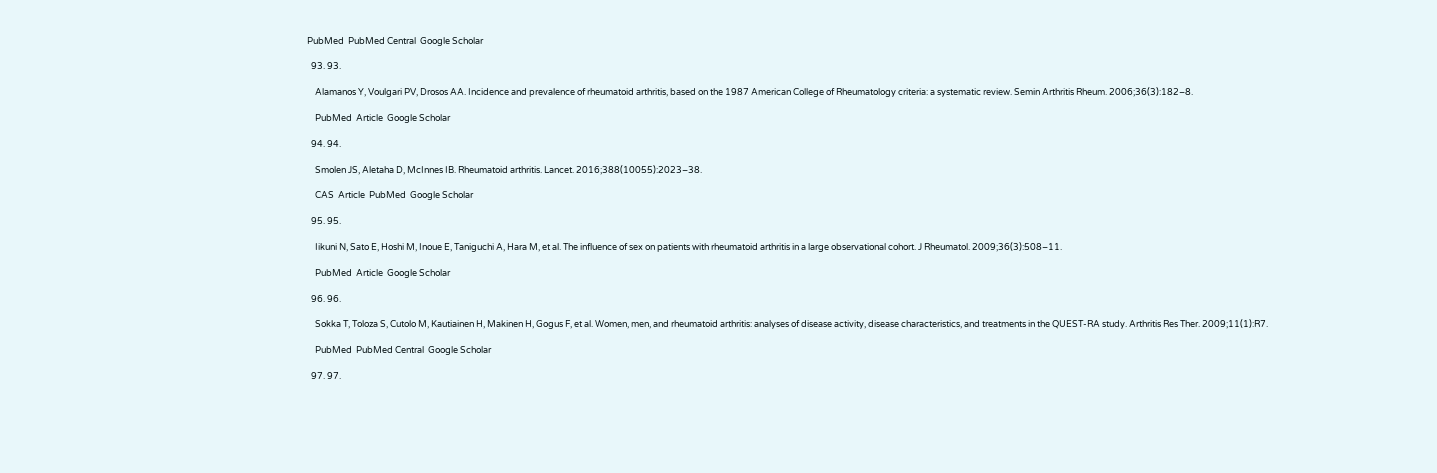PubMed  PubMed Central  Google Scholar

  93. 93.

    Alamanos Y, Voulgari PV, Drosos AA. Incidence and prevalence of rheumatoid arthritis, based on the 1987 American College of Rheumatology criteria: a systematic review. Semin Arthritis Rheum. 2006;36(3):182–8.

    PubMed  Article  Google Scholar

  94. 94.

    Smolen JS, Aletaha D, McInnes IB. Rheumatoid arthritis. Lancet. 2016;388(10055):2023–38.

    CAS  Article  PubMed  Google Scholar

  95. 95.

    Iikuni N, Sato E, Hoshi M, Inoue E, Taniguchi A, Hara M, et al. The influence of sex on patients with rheumatoid arthritis in a large observational cohort. J Rheumatol. 2009;36(3):508–11.

    PubMed  Article  Google Scholar

  96. 96.

    Sokka T, Toloza S, Cutolo M, Kautiainen H, Makinen H, Gogus F, et al. Women, men, and rheumatoid arthritis: analyses of disease activity, disease characteristics, and treatments in the QUEST-RA study. Arthritis Res Ther. 2009;11(1):R7.

    PubMed  PubMed Central  Google Scholar

  97. 97.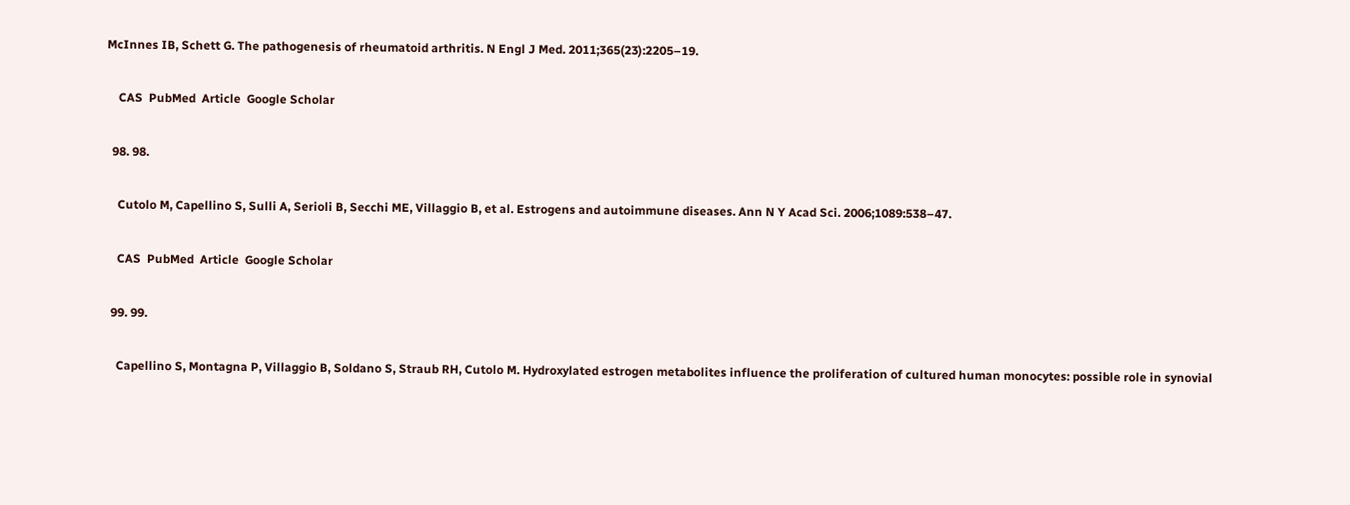McInnes IB, Schett G. The pathogenesis of rheumatoid arthritis. N Engl J Med. 2011;365(23):2205–19.

    CAS  PubMed  Article  Google Scholar

  98. 98.

    Cutolo M, Capellino S, Sulli A, Serioli B, Secchi ME, Villaggio B, et al. Estrogens and autoimmune diseases. Ann N Y Acad Sci. 2006;1089:538–47.

    CAS  PubMed  Article  Google Scholar

  99. 99.

    Capellino S, Montagna P, Villaggio B, Soldano S, Straub RH, Cutolo M. Hydroxylated estrogen metabolites influence the proliferation of cultured human monocytes: possible role in synovial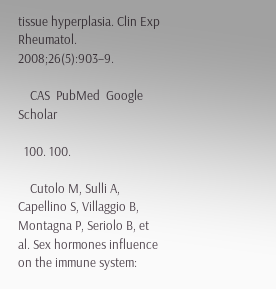tissue hyperplasia. Clin Exp Rheumatol. 2008;26(5):903–9.

    CAS  PubMed  Google Scholar

  100. 100.

    Cutolo M, Sulli A, Capellino S, Villaggio B, Montagna P, Seriolo B, et al. Sex hormones influence on the immune system: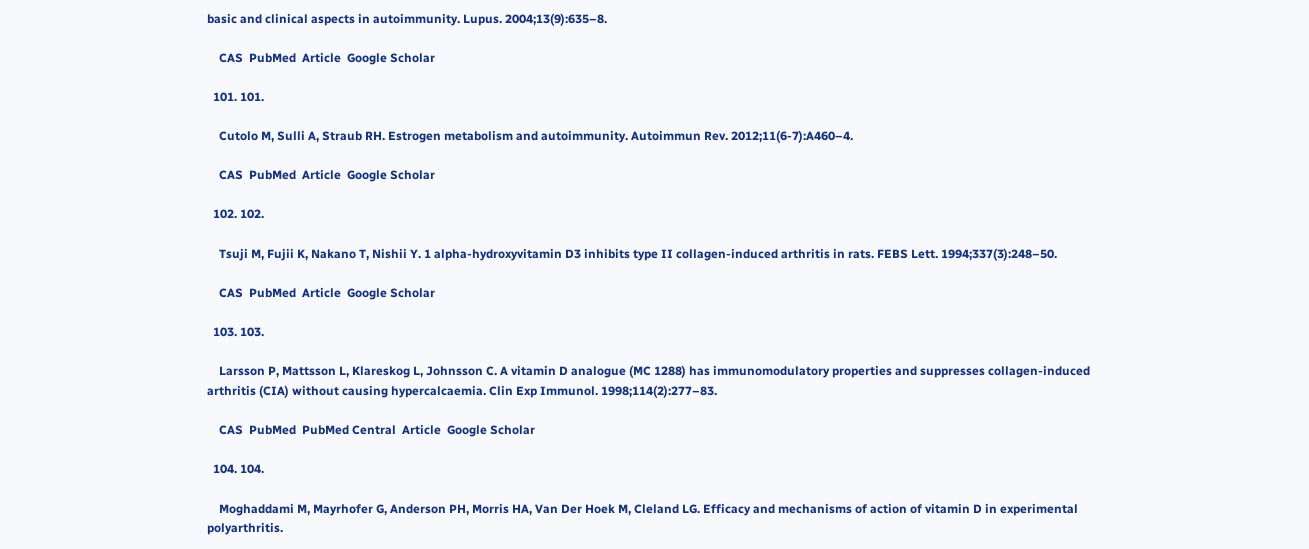basic and clinical aspects in autoimmunity. Lupus. 2004;13(9):635–8.

    CAS  PubMed  Article  Google Scholar

  101. 101.

    Cutolo M, Sulli A, Straub RH. Estrogen metabolism and autoimmunity. Autoimmun Rev. 2012;11(6-7):A460–4.

    CAS  PubMed  Article  Google Scholar

  102. 102.

    Tsuji M, Fujii K, Nakano T, Nishii Y. 1 alpha-hydroxyvitamin D3 inhibits type II collagen-induced arthritis in rats. FEBS Lett. 1994;337(3):248–50.

    CAS  PubMed  Article  Google Scholar

  103. 103.

    Larsson P, Mattsson L, Klareskog L, Johnsson C. A vitamin D analogue (MC 1288) has immunomodulatory properties and suppresses collagen-induced arthritis (CIA) without causing hypercalcaemia. Clin Exp Immunol. 1998;114(2):277–83.

    CAS  PubMed  PubMed Central  Article  Google Scholar

  104. 104.

    Moghaddami M, Mayrhofer G, Anderson PH, Morris HA, Van Der Hoek M, Cleland LG. Efficacy and mechanisms of action of vitamin D in experimental polyarthritis.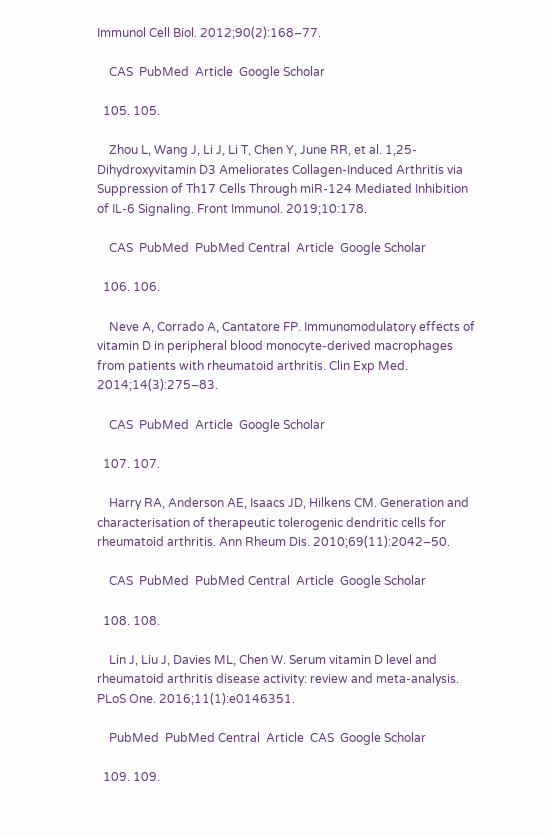Immunol Cell Biol. 2012;90(2):168–77.

    CAS  PubMed  Article  Google Scholar

  105. 105.

    Zhou L, Wang J, Li J, Li T, Chen Y, June RR, et al. 1,25-Dihydroxyvitamin D3 Ameliorates Collagen-Induced Arthritis via Suppression of Th17 Cells Through miR-124 Mediated Inhibition of IL-6 Signaling. Front Immunol. 2019;10:178.

    CAS  PubMed  PubMed Central  Article  Google Scholar

  106. 106.

    Neve A, Corrado A, Cantatore FP. Immunomodulatory effects of vitamin D in peripheral blood monocyte-derived macrophages from patients with rheumatoid arthritis. Clin Exp Med. 2014;14(3):275–83.

    CAS  PubMed  Article  Google Scholar

  107. 107.

    Harry RA, Anderson AE, Isaacs JD, Hilkens CM. Generation and characterisation of therapeutic tolerogenic dendritic cells for rheumatoid arthritis. Ann Rheum Dis. 2010;69(11):2042–50.

    CAS  PubMed  PubMed Central  Article  Google Scholar

  108. 108.

    Lin J, Liu J, Davies ML, Chen W. Serum vitamin D level and rheumatoid arthritis disease activity: review and meta-analysis. PLoS One. 2016;11(1):e0146351.

    PubMed  PubMed Central  Article  CAS  Google Scholar

  109. 109.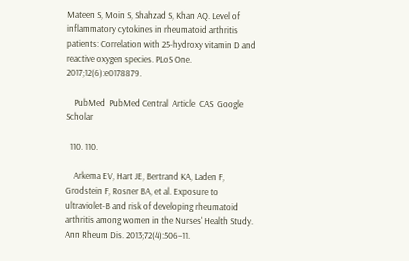Mateen S, Moin S, Shahzad S, Khan AQ. Level of inflammatory cytokines in rheumatoid arthritis patients: Correlation with 25-hydroxy vitamin D and reactive oxygen species. PLoS One. 2017;12(6):e0178879.

    PubMed  PubMed Central  Article  CAS  Google Scholar

  110. 110.

    Arkema EV, Hart JE, Bertrand KA, Laden F, Grodstein F, Rosner BA, et al. Exposure to ultraviolet-B and risk of developing rheumatoid arthritis among women in the Nurses' Health Study. Ann Rheum Dis. 2013;72(4):506–11.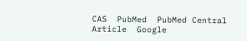CAS  PubMed  PubMed Central  Article  Google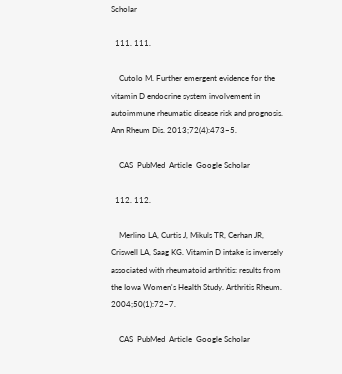Scholar

  111. 111.

    Cutolo M. Further emergent evidence for the vitamin D endocrine system involvement in autoimmune rheumatic disease risk and prognosis. Ann Rheum Dis. 2013;72(4):473–5.

    CAS  PubMed  Article  Google Scholar

  112. 112.

    Merlino LA, Curtis J, Mikuls TR, Cerhan JR, Criswell LA, Saag KG. Vitamin D intake is inversely associated with rheumatoid arthritis: results from the Iowa Women's Health Study. Arthritis Rheum. 2004;50(1):72–7.

    CAS  PubMed  Article  Google Scholar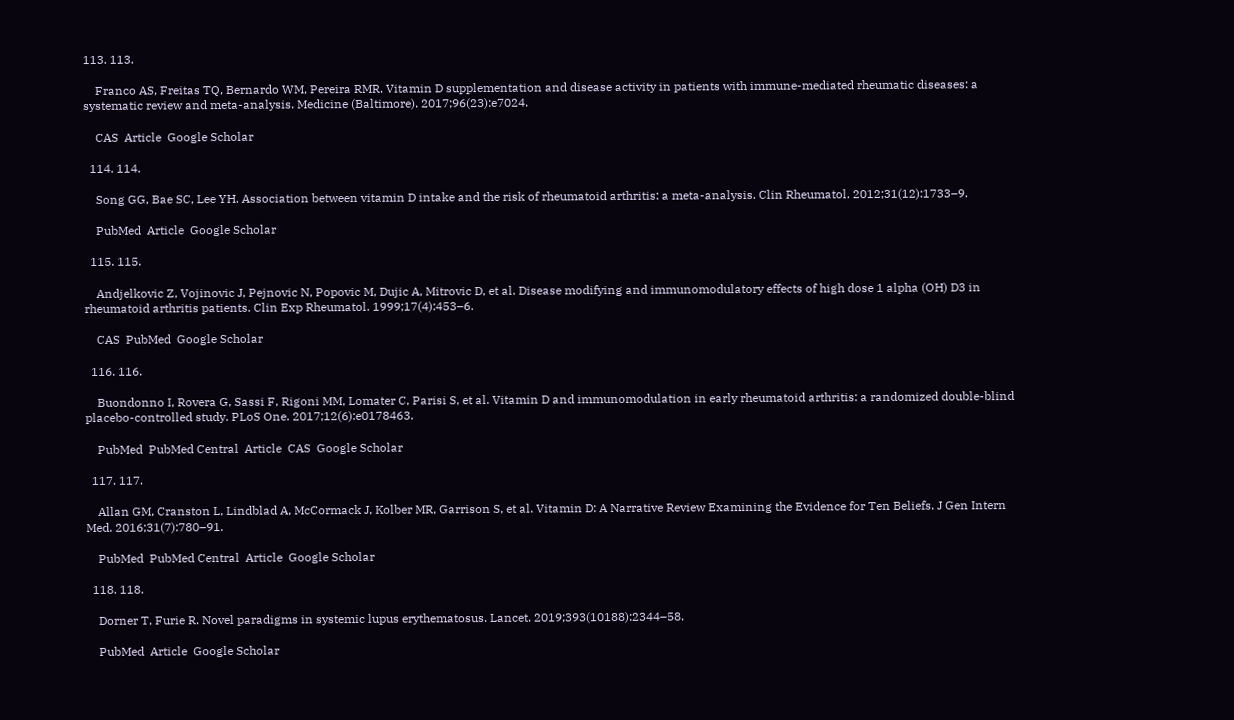113. 113.

    Franco AS, Freitas TQ, Bernardo WM, Pereira RMR. Vitamin D supplementation and disease activity in patients with immune-mediated rheumatic diseases: a systematic review and meta-analysis. Medicine (Baltimore). 2017;96(23):e7024.

    CAS  Article  Google Scholar

  114. 114.

    Song GG, Bae SC, Lee YH. Association between vitamin D intake and the risk of rheumatoid arthritis: a meta-analysis. Clin Rheumatol. 2012;31(12):1733–9.

    PubMed  Article  Google Scholar

  115. 115.

    Andjelkovic Z, Vojinovic J, Pejnovic N, Popovic M, Dujic A, Mitrovic D, et al. Disease modifying and immunomodulatory effects of high dose 1 alpha (OH) D3 in rheumatoid arthritis patients. Clin Exp Rheumatol. 1999;17(4):453–6.

    CAS  PubMed  Google Scholar

  116. 116.

    Buondonno I, Rovera G, Sassi F, Rigoni MM, Lomater C, Parisi S, et al. Vitamin D and immunomodulation in early rheumatoid arthritis: a randomized double-blind placebo-controlled study. PLoS One. 2017;12(6):e0178463.

    PubMed  PubMed Central  Article  CAS  Google Scholar

  117. 117.

    Allan GM, Cranston L, Lindblad A, McCormack J, Kolber MR, Garrison S, et al. Vitamin D: A Narrative Review Examining the Evidence for Ten Beliefs. J Gen Intern Med. 2016;31(7):780–91.

    PubMed  PubMed Central  Article  Google Scholar

  118. 118.

    Dorner T, Furie R. Novel paradigms in systemic lupus erythematosus. Lancet. 2019;393(10188):2344–58.

    PubMed  Article  Google Scholar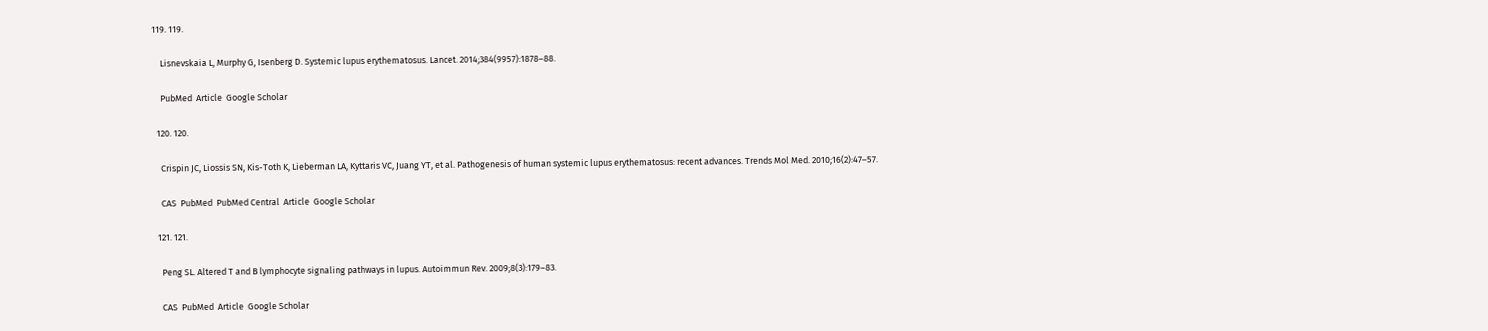119. 119.

    Lisnevskaia L, Murphy G, Isenberg D. Systemic lupus erythematosus. Lancet. 2014;384(9957):1878–88.

    PubMed  Article  Google Scholar

  120. 120.

    Crispin JC, Liossis SN, Kis-Toth K, Lieberman LA, Kyttaris VC, Juang YT, et al. Pathogenesis of human systemic lupus erythematosus: recent advances. Trends Mol Med. 2010;16(2):47–57.

    CAS  PubMed  PubMed Central  Article  Google Scholar

  121. 121.

    Peng SL. Altered T and B lymphocyte signaling pathways in lupus. Autoimmun Rev. 2009;8(3):179–83.

    CAS  PubMed  Article  Google Scholar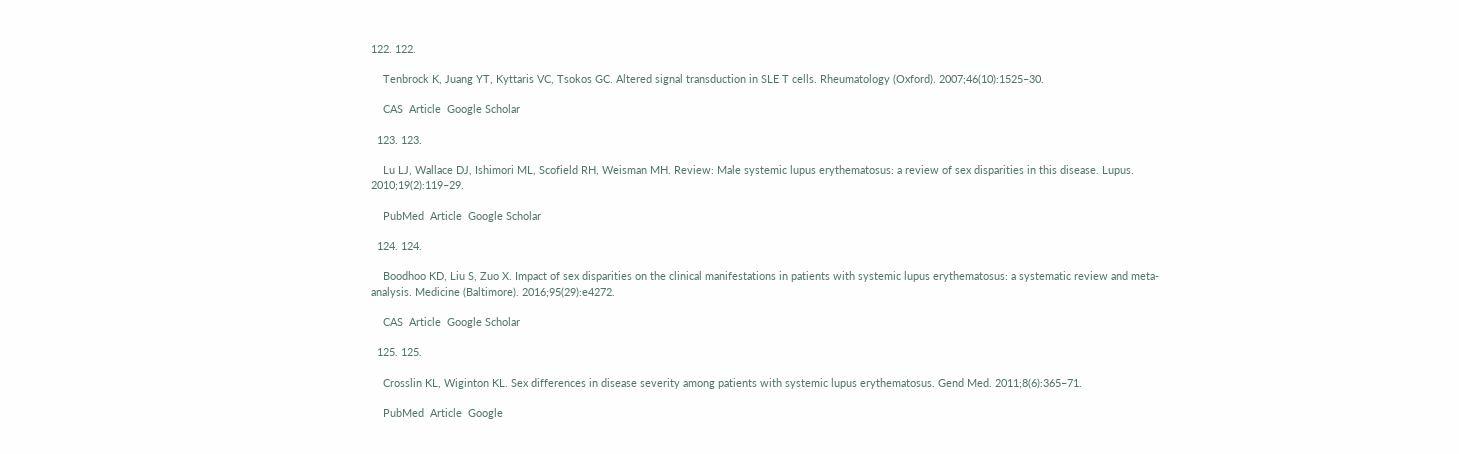122. 122.

    Tenbrock K, Juang YT, Kyttaris VC, Tsokos GC. Altered signal transduction in SLE T cells. Rheumatology (Oxford). 2007;46(10):1525–30.

    CAS  Article  Google Scholar

  123. 123.

    Lu LJ, Wallace DJ, Ishimori ML, Scofield RH, Weisman MH. Review: Male systemic lupus erythematosus: a review of sex disparities in this disease. Lupus. 2010;19(2):119–29.

    PubMed  Article  Google Scholar

  124. 124.

    Boodhoo KD, Liu S, Zuo X. Impact of sex disparities on the clinical manifestations in patients with systemic lupus erythematosus: a systematic review and meta-analysis. Medicine (Baltimore). 2016;95(29):e4272.

    CAS  Article  Google Scholar

  125. 125.

    Crosslin KL, Wiginton KL. Sex differences in disease severity among patients with systemic lupus erythematosus. Gend Med. 2011;8(6):365–71.

    PubMed  Article  Google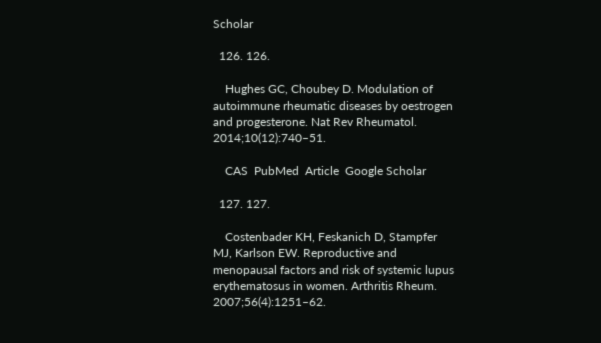Scholar

  126. 126.

    Hughes GC, Choubey D. Modulation of autoimmune rheumatic diseases by oestrogen and progesterone. Nat Rev Rheumatol. 2014;10(12):740–51.

    CAS  PubMed  Article  Google Scholar

  127. 127.

    Costenbader KH, Feskanich D, Stampfer MJ, Karlson EW. Reproductive and menopausal factors and risk of systemic lupus erythematosus in women. Arthritis Rheum. 2007;56(4):1251–62.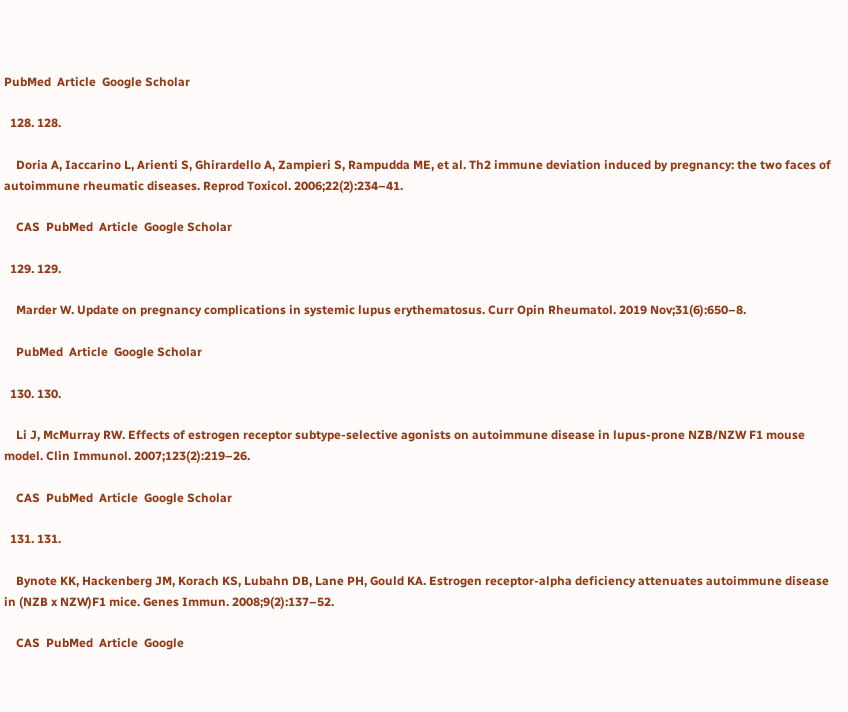PubMed  Article  Google Scholar

  128. 128.

    Doria A, Iaccarino L, Arienti S, Ghirardello A, Zampieri S, Rampudda ME, et al. Th2 immune deviation induced by pregnancy: the two faces of autoimmune rheumatic diseases. Reprod Toxicol. 2006;22(2):234–41.

    CAS  PubMed  Article  Google Scholar

  129. 129.

    Marder W. Update on pregnancy complications in systemic lupus erythematosus. Curr Opin Rheumatol. 2019 Nov;31(6):650–8.

    PubMed  Article  Google Scholar

  130. 130.

    Li J, McMurray RW. Effects of estrogen receptor subtype-selective agonists on autoimmune disease in lupus-prone NZB/NZW F1 mouse model. Clin Immunol. 2007;123(2):219–26.

    CAS  PubMed  Article  Google Scholar

  131. 131.

    Bynote KK, Hackenberg JM, Korach KS, Lubahn DB, Lane PH, Gould KA. Estrogen receptor-alpha deficiency attenuates autoimmune disease in (NZB x NZW)F1 mice. Genes Immun. 2008;9(2):137–52.

    CAS  PubMed  Article  Google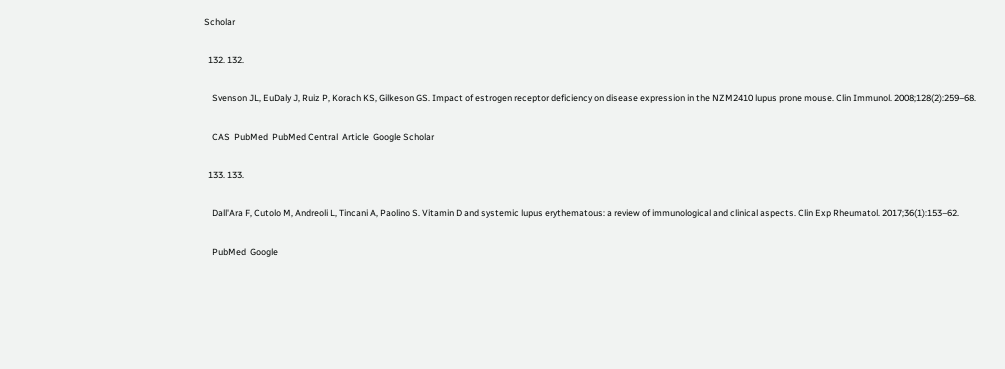Scholar

  132. 132.

    Svenson JL, EuDaly J, Ruiz P, Korach KS, Gilkeson GS. Impact of estrogen receptor deficiency on disease expression in the NZM2410 lupus prone mouse. Clin Immunol. 2008;128(2):259–68.

    CAS  PubMed  PubMed Central  Article  Google Scholar

  133. 133.

    Dall'Ara F, Cutolo M, Andreoli L, Tincani A, Paolino S. Vitamin D and systemic lupus erythematous: a review of immunological and clinical aspects. Clin Exp Rheumatol. 2017;36(1):153–62.

    PubMed  Google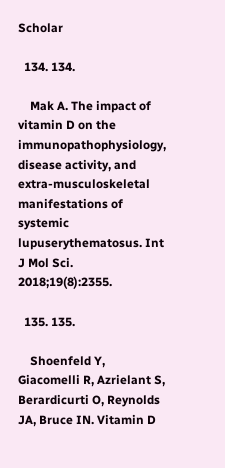Scholar

  134. 134.

    Mak A. The impact of vitamin D on the immunopathophysiology, disease activity, and extra-musculoskeletal manifestations of systemic lupuserythematosus. Int J Mol Sci. 2018;19(8):2355.

  135. 135.

    Shoenfeld Y, Giacomelli R, Azrielant S, Berardicurti O, Reynolds JA, Bruce IN. Vitamin D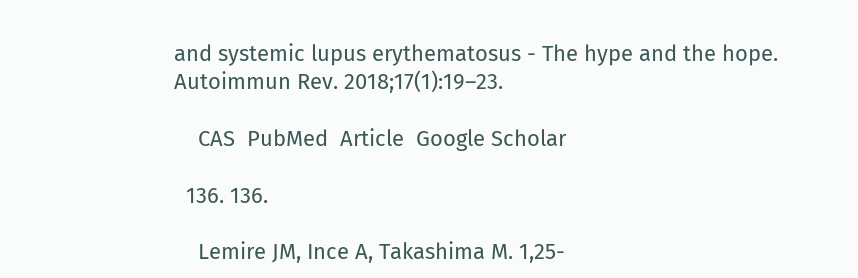and systemic lupus erythematosus - The hype and the hope. Autoimmun Rev. 2018;17(1):19–23.

    CAS  PubMed  Article  Google Scholar

  136. 136.

    Lemire JM, Ince A, Takashima M. 1,25-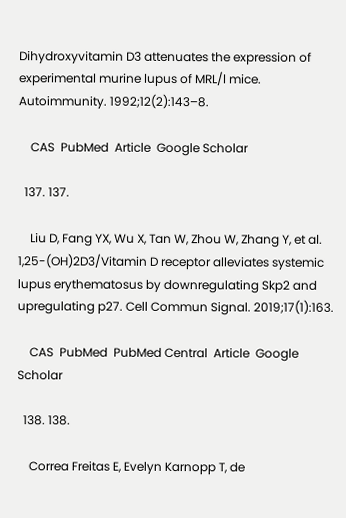Dihydroxyvitamin D3 attenuates the expression of experimental murine lupus of MRL/l mice. Autoimmunity. 1992;12(2):143–8.

    CAS  PubMed  Article  Google Scholar

  137. 137.

    Liu D, Fang YX, Wu X, Tan W, Zhou W, Zhang Y, et al. 1,25-(OH)2D3/Vitamin D receptor alleviates systemic lupus erythematosus by downregulating Skp2 and upregulating p27. Cell Commun Signal. 2019;17(1):163.

    CAS  PubMed  PubMed Central  Article  Google Scholar

  138. 138.

    Correa Freitas E, Evelyn Karnopp T, de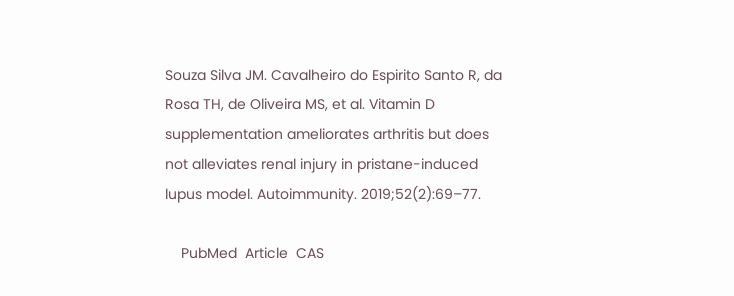Souza Silva JM. Cavalheiro do Espirito Santo R, da Rosa TH, de Oliveira MS, et al. Vitamin D supplementation ameliorates arthritis but does not alleviates renal injury in pristane-induced lupus model. Autoimmunity. 2019;52(2):69–77.

    PubMed  Article  CAS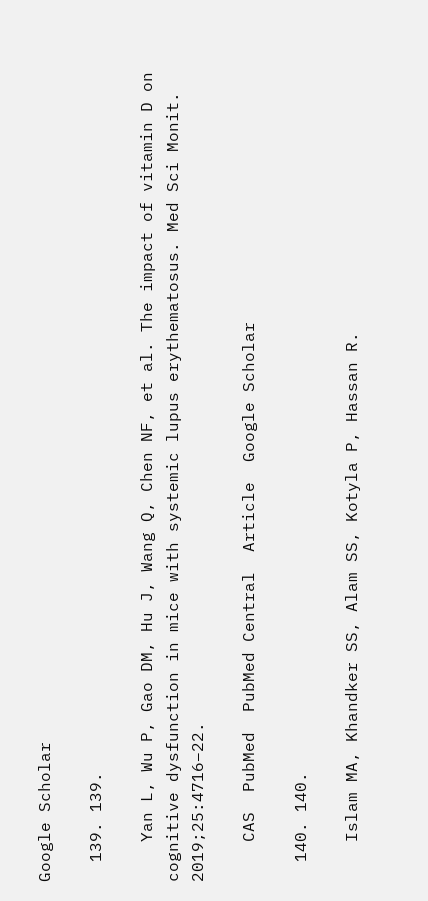Google Scholar

  139. 139.

    Yan L, Wu P, Gao DM, Hu J, Wang Q, Chen NF, et al. The impact of vitamin D on cognitive dysfunction in mice with systemic lupus erythematosus. Med Sci Monit. 2019;25:4716–22.

    CAS  PubMed  PubMed Central  Article  Google Scholar

  140. 140.

    Islam MA, Khandker SS, Alam SS, Kotyla P, Hassan R.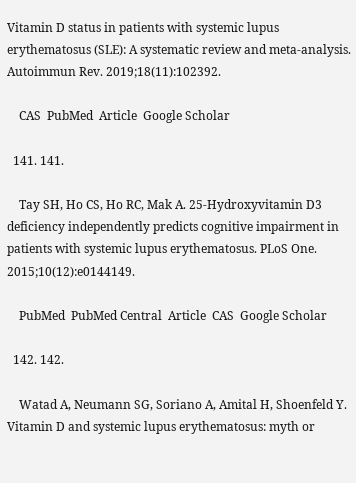Vitamin D status in patients with systemic lupus erythematosus (SLE): A systematic review and meta-analysis. Autoimmun Rev. 2019;18(11):102392.

    CAS  PubMed  Article  Google Scholar

  141. 141.

    Tay SH, Ho CS, Ho RC, Mak A. 25-Hydroxyvitamin D3 deficiency independently predicts cognitive impairment in patients with systemic lupus erythematosus. PLoS One. 2015;10(12):e0144149.

    PubMed  PubMed Central  Article  CAS  Google Scholar

  142. 142.

    Watad A, Neumann SG, Soriano A, Amital H, Shoenfeld Y. Vitamin D and systemic lupus erythematosus: myth or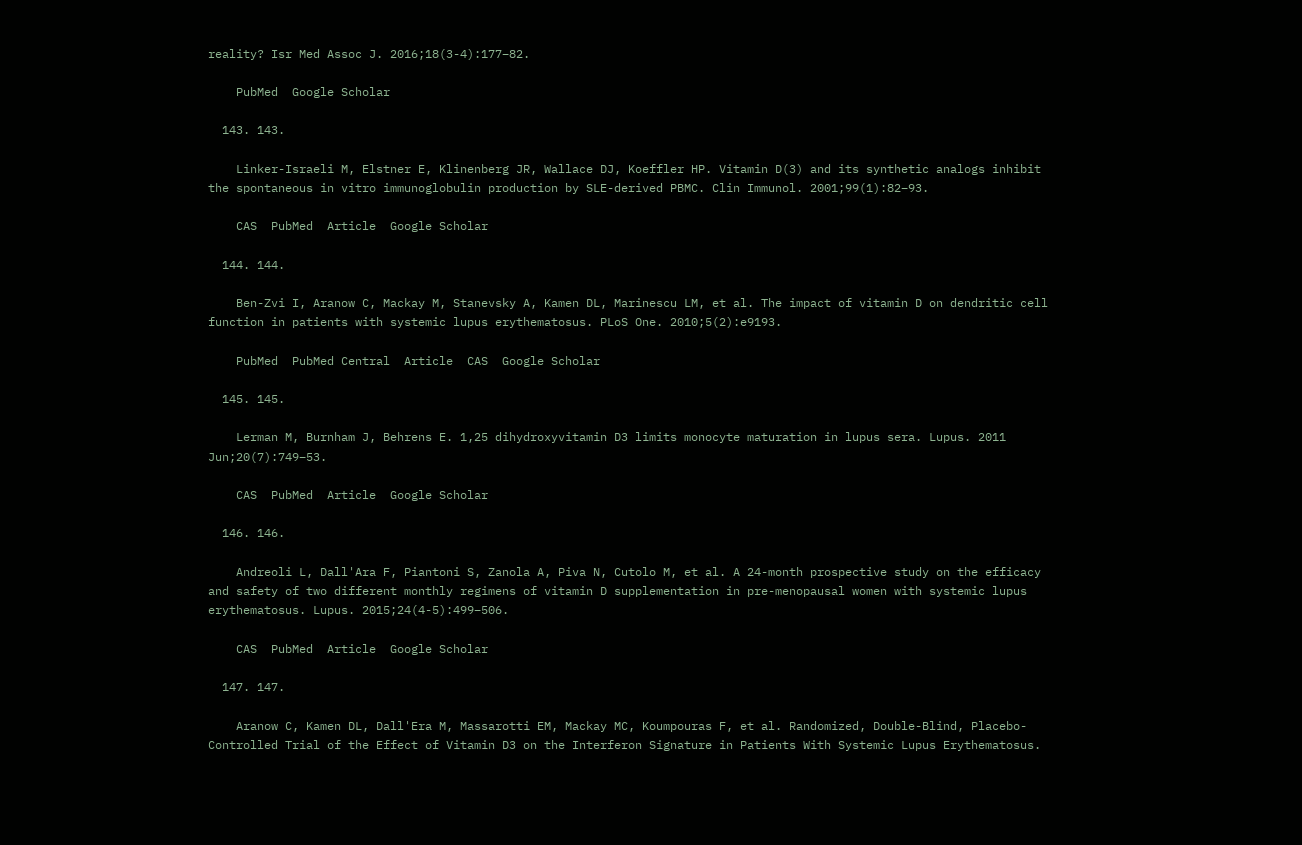reality? Isr Med Assoc J. 2016;18(3-4):177–82.

    PubMed  Google Scholar

  143. 143.

    Linker-Israeli M, Elstner E, Klinenberg JR, Wallace DJ, Koeffler HP. Vitamin D(3) and its synthetic analogs inhibit the spontaneous in vitro immunoglobulin production by SLE-derived PBMC. Clin Immunol. 2001;99(1):82–93.

    CAS  PubMed  Article  Google Scholar

  144. 144.

    Ben-Zvi I, Aranow C, Mackay M, Stanevsky A, Kamen DL, Marinescu LM, et al. The impact of vitamin D on dendritic cell function in patients with systemic lupus erythematosus. PLoS One. 2010;5(2):e9193.

    PubMed  PubMed Central  Article  CAS  Google Scholar

  145. 145.

    Lerman M, Burnham J, Behrens E. 1,25 dihydroxyvitamin D3 limits monocyte maturation in lupus sera. Lupus. 2011 Jun;20(7):749–53.

    CAS  PubMed  Article  Google Scholar

  146. 146.

    Andreoli L, Dall'Ara F, Piantoni S, Zanola A, Piva N, Cutolo M, et al. A 24-month prospective study on the efficacy and safety of two different monthly regimens of vitamin D supplementation in pre-menopausal women with systemic lupus erythematosus. Lupus. 2015;24(4-5):499–506.

    CAS  PubMed  Article  Google Scholar

  147. 147.

    Aranow C, Kamen DL, Dall'Era M, Massarotti EM, Mackay MC, Koumpouras F, et al. Randomized, Double-Blind, Placebo-Controlled Trial of the Effect of Vitamin D3 on the Interferon Signature in Patients With Systemic Lupus Erythematosus.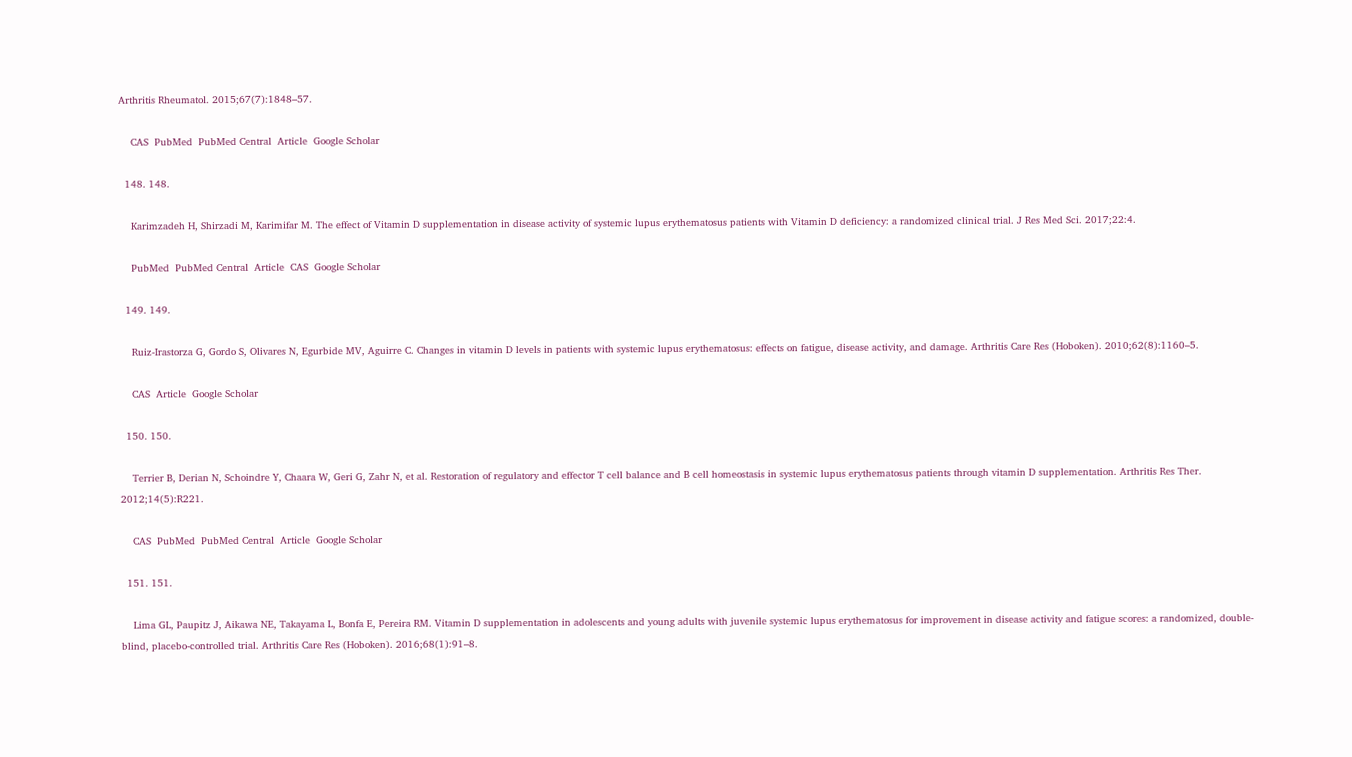Arthritis Rheumatol. 2015;67(7):1848–57.

    CAS  PubMed  PubMed Central  Article  Google Scholar

  148. 148.

    Karimzadeh H, Shirzadi M, Karimifar M. The effect of Vitamin D supplementation in disease activity of systemic lupus erythematosus patients with Vitamin D deficiency: a randomized clinical trial. J Res Med Sci. 2017;22:4.

    PubMed  PubMed Central  Article  CAS  Google Scholar

  149. 149.

    Ruiz-Irastorza G, Gordo S, Olivares N, Egurbide MV, Aguirre C. Changes in vitamin D levels in patients with systemic lupus erythematosus: effects on fatigue, disease activity, and damage. Arthritis Care Res (Hoboken). 2010;62(8):1160–5.

    CAS  Article  Google Scholar

  150. 150.

    Terrier B, Derian N, Schoindre Y, Chaara W, Geri G, Zahr N, et al. Restoration of regulatory and effector T cell balance and B cell homeostasis in systemic lupus erythematosus patients through vitamin D supplementation. Arthritis Res Ther. 2012;14(5):R221.

    CAS  PubMed  PubMed Central  Article  Google Scholar

  151. 151.

    Lima GL, Paupitz J, Aikawa NE, Takayama L, Bonfa E, Pereira RM. Vitamin D supplementation in adolescents and young adults with juvenile systemic lupus erythematosus for improvement in disease activity and fatigue scores: a randomized, double-blind, placebo-controlled trial. Arthritis Care Res (Hoboken). 2016;68(1):91–8.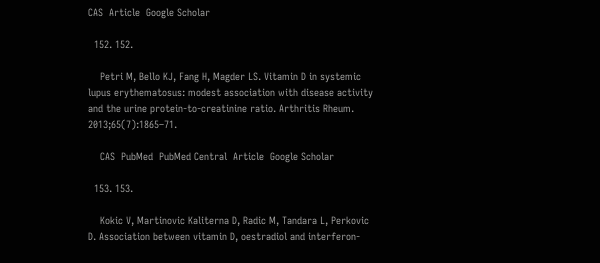CAS  Article  Google Scholar

  152. 152.

    Petri M, Bello KJ, Fang H, Magder LS. Vitamin D in systemic lupus erythematosus: modest association with disease activity and the urine protein-to-creatinine ratio. Arthritis Rheum. 2013;65(7):1865–71.

    CAS  PubMed  PubMed Central  Article  Google Scholar

  153. 153.

    Kokic V, Martinovic Kaliterna D, Radic M, Tandara L, Perkovic D. Association between vitamin D, oestradiol and interferon-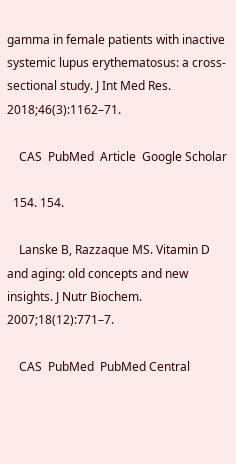gamma in female patients with inactive systemic lupus erythematosus: a cross-sectional study. J Int Med Res. 2018;46(3):1162–71.

    CAS  PubMed  Article  Google Scholar

  154. 154.

    Lanske B, Razzaque MS. Vitamin D and aging: old concepts and new insights. J Nutr Biochem. 2007;18(12):771–7.

    CAS  PubMed  PubMed Central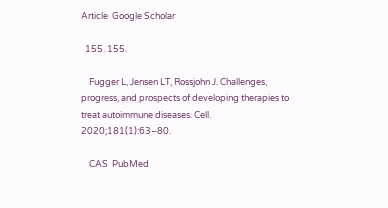Article  Google Scholar

  155. 155.

    Fugger L, Jensen LT, Rossjohn J. Challenges, progress, and prospects of developing therapies to treat autoimmune diseases. Cell. 2020;181(1):63–80.

    CAS  PubMed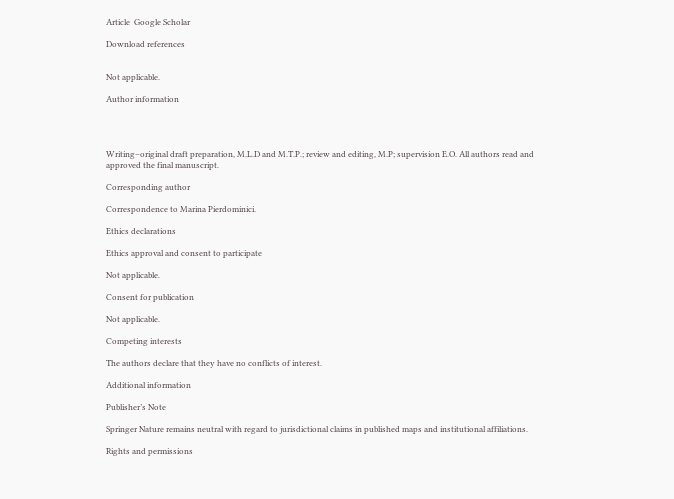Article  Google Scholar

Download references


Not applicable.

Author information




Writing–original draft preparation, M.L.D and M.T.P.; review and editing, M.P; supervision E.O. All authors read and approved the final manuscript.

Corresponding author

Correspondence to Marina Pierdominici.

Ethics declarations

Ethics approval and consent to participate

Not applicable.

Consent for publication

Not applicable.

Competing interests

The authors declare that they have no conflicts of interest.

Additional information

Publisher’s Note

Springer Nature remains neutral with regard to jurisdictional claims in published maps and institutional affiliations.

Rights and permissions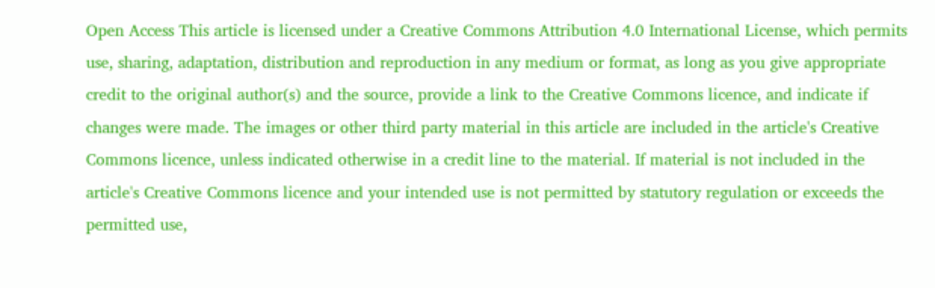Open Access This article is licensed under a Creative Commons Attribution 4.0 International License, which permits use, sharing, adaptation, distribution and reproduction in any medium or format, as long as you give appropriate credit to the original author(s) and the source, provide a link to the Creative Commons licence, and indicate if changes were made. The images or other third party material in this article are included in the article's Creative Commons licence, unless indicated otherwise in a credit line to the material. If material is not included in the article's Creative Commons licence and your intended use is not permitted by statutory regulation or exceeds the permitted use,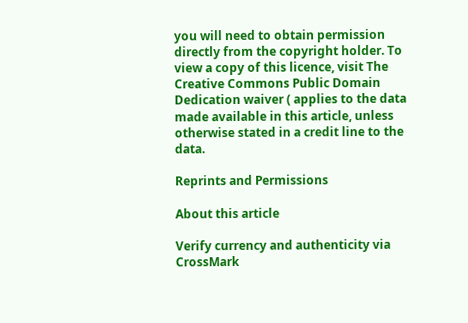you will need to obtain permission directly from the copyright holder. To view a copy of this licence, visit The Creative Commons Public Domain Dedication waiver ( applies to the data made available in this article, unless otherwise stated in a credit line to the data.

Reprints and Permissions

About this article

Verify currency and authenticity via CrossMark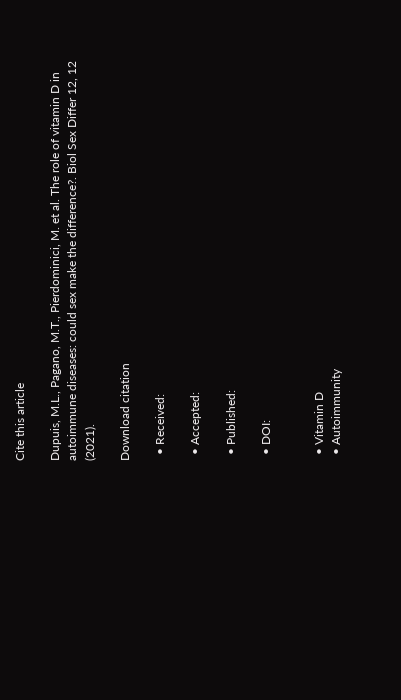Cite this article

Dupuis, M.L., Pagano, M.T., Pierdominici, M. et al. The role of vitamin D in autoimmune diseases: could sex make the difference?. Biol Sex Differ 12, 12 (2021).

Download citation

  • Received:

  • Accepted:

  • Published:

  • DOI:


  • Vitamin D
  • Autoimmunity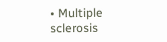• Multiple sclerosis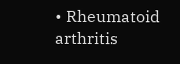• Rheumatoid arthritis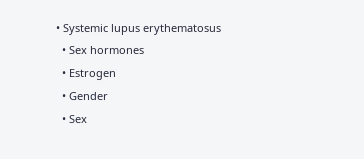• Systemic lupus erythematosus
  • Sex hormones
  • Estrogen
  • Gender
  • Sex